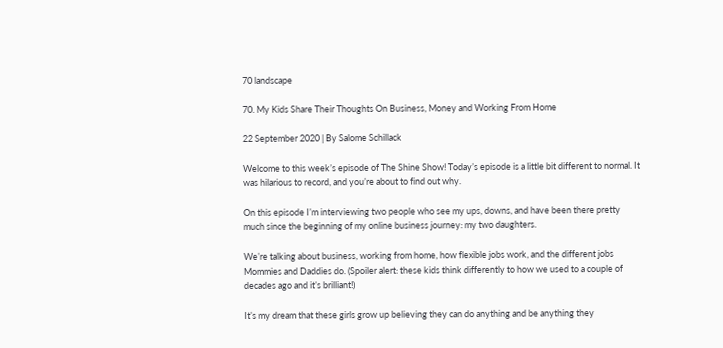70 landscape

70. My Kids Share Their Thoughts On Business, Money and Working From Home

22 September 2020 | By Salome Schillack

Welcome to this week’s episode of The Shine Show! Today’s episode is a little bit different to normal. It was hilarious to record, and you’re about to find out why.

On this episode I’m interviewing two people who see my ups, downs, and have been there pretty much since the beginning of my online business journey: my two daughters.

We’re talking about business, working from home, how flexible jobs work, and the different jobs Mommies and Daddies do. (Spoiler alert: these kids think differently to how we used to a couple of decades ago and it’s brilliant!)

It’s my dream that these girls grow up believing they can do anything and be anything they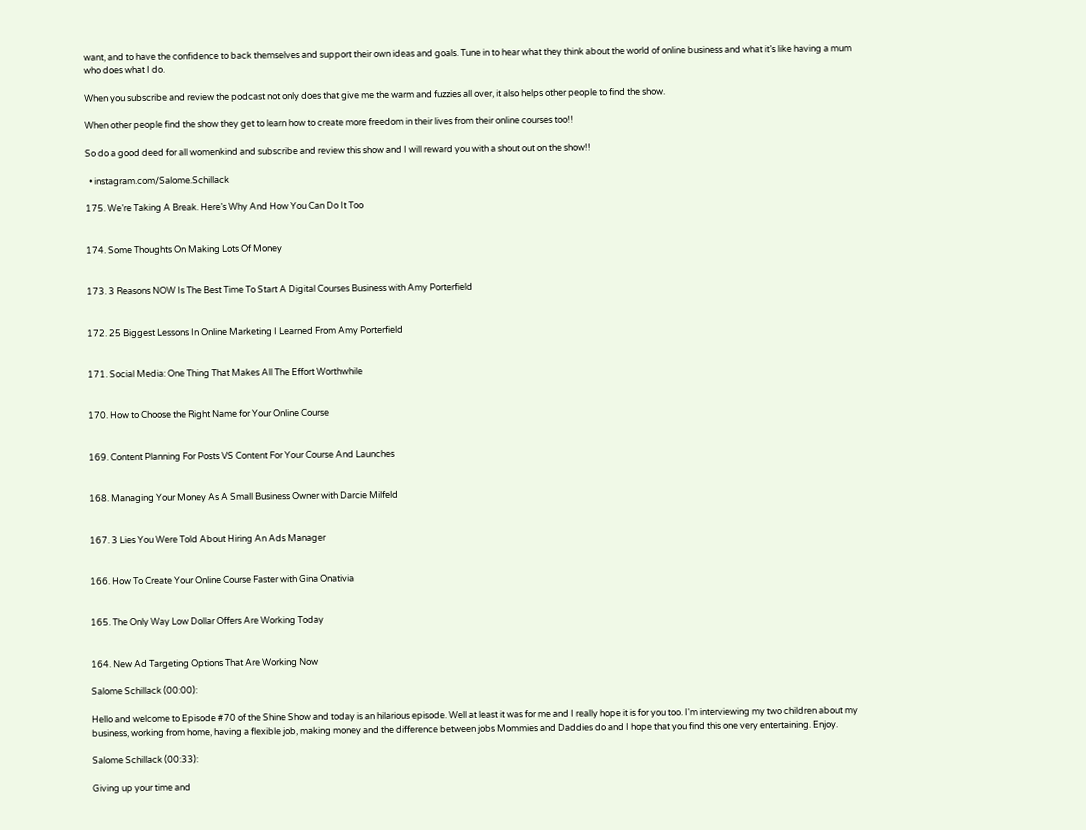want, and to have the confidence to back themselves and support their own ideas and goals. Tune in to hear what they think about the world of online business and what it’s like having a mum who does what I do.

When you subscribe and review the podcast not only does that give me the warm and fuzzies all over, it also helps other people to find the show.

When other people find the show they get to learn how to create more freedom in their lives from their online courses too!!

So do a good deed for all womenkind and subscribe and review this show and I will reward you with a shout out on the show!!

  • instagram.com/Salome.Schillack

175. We’re Taking A Break. Here’s Why And How You Can Do It Too


174. Some Thoughts On Making Lots Of Money


173. 3 Reasons NOW Is The Best Time To Start A Digital Courses Business with Amy Porterfield


172. 25 Biggest Lessons In Online Marketing I Learned From Amy Porterfield


171. Social Media: One Thing That Makes All The Effort Worthwhile


170. How to Choose the Right Name for Your Online Course


169. Content Planning For Posts VS Content For Your Course And Launches


168. Managing Your Money As A Small Business Owner with Darcie Milfeld


167. 3 Lies You Were Told About Hiring An Ads Manager


166. How To Create Your Online Course Faster with Gina Onativia


165. The Only Way Low Dollar Offers Are Working Today


164. New Ad Targeting Options That Are Working Now

Salome Schillack (00:00):

Hello and welcome to Episode #70 of the Shine Show and today is an hilarious episode. Well at least it was for me and I really hope it is for you too. I'm interviewing my two children about my business, working from home, having a flexible job, making money and the difference between jobs Mommies and Daddies do and I hope that you find this one very entertaining. Enjoy.

Salome Schillack (00:33):

Giving up your time and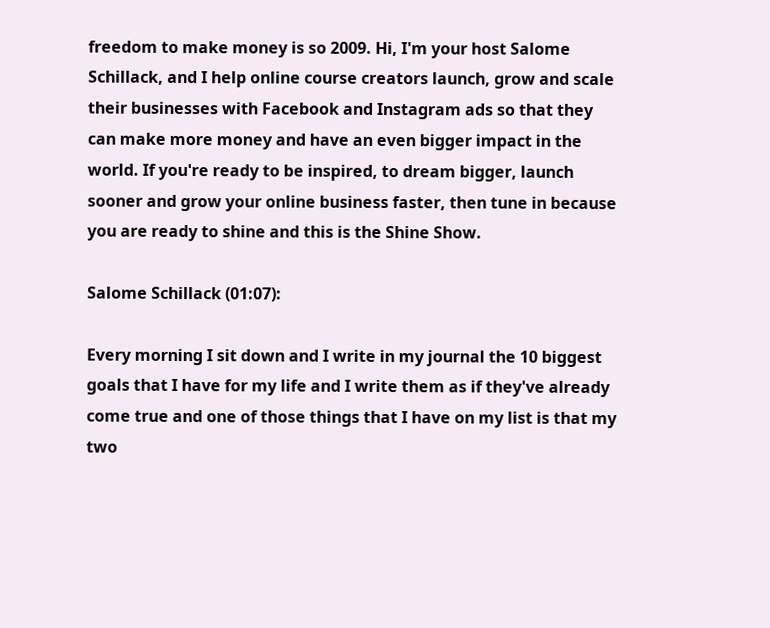freedom to make money is so 2009. Hi, I'm your host Salome Schillack, and I help online course creators launch, grow and scale their businesses with Facebook and Instagram ads so that they can make more money and have an even bigger impact in the world. If you're ready to be inspired, to dream bigger, launch sooner and grow your online business faster, then tune in because you are ready to shine and this is the Shine Show.

Salome Schillack (01:07):

Every morning I sit down and I write in my journal the 10 biggest goals that I have for my life and I write them as if they've already come true and one of those things that I have on my list is that my two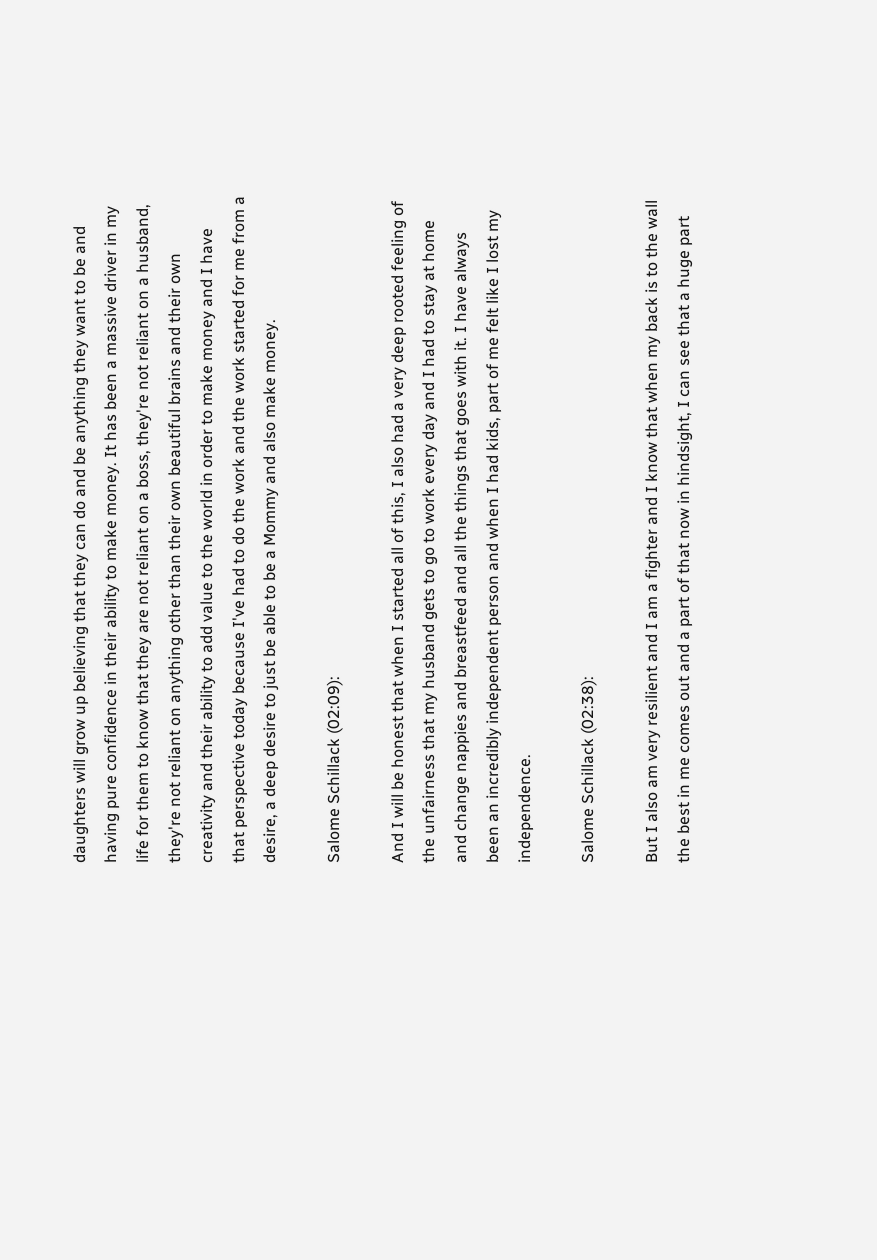daughters will grow up believing that they can do and be anything they want to be and having pure confidence in their ability to make money. It has been a massive driver in my life for them to know that they are not reliant on a boss, they're not reliant on a husband, they're not reliant on anything other than their own beautiful brains and their own creativity and their ability to add value to the world in order to make money and I have that perspective today because I've had to do the work and the work started for me from a desire, a deep desire to just be able to be a Mommy and also make money.

Salome Schillack (02:09):

And I will be honest that when I started all of this, I also had a very deep rooted feeling of the unfairness that my husband gets to go to work every day and I had to stay at home and change nappies and breastfeed and all the things that goes with it. I have always been an incredibly independent person and when I had kids, part of me felt like I lost my independence.

Salome Schillack (02:38):

But I also am very resilient and I am a fighter and I know that when my back is to the wall the best in me comes out and a part of that now in hindsight, I can see that a huge part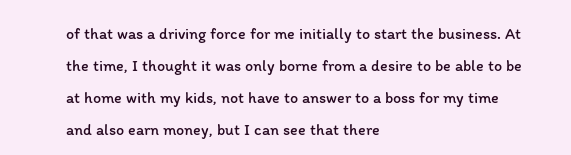of that was a driving force for me initially to start the business. At the time, I thought it was only borne from a desire to be able to be at home with my kids, not have to answer to a boss for my time and also earn money, but I can see that there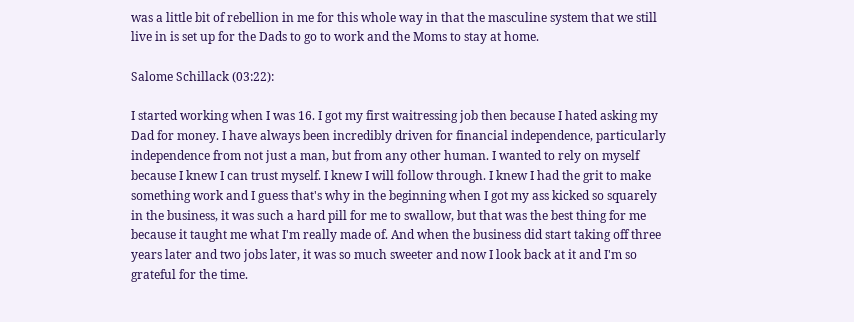was a little bit of rebellion in me for this whole way in that the masculine system that we still live in is set up for the Dads to go to work and the Moms to stay at home.

Salome Schillack (03:22):

I started working when I was 16. I got my first waitressing job then because I hated asking my Dad for money. I have always been incredibly driven for financial independence, particularly independence from not just a man, but from any other human. I wanted to rely on myself because I knew I can trust myself. I knew I will follow through. I knew I had the grit to make something work and I guess that's why in the beginning when I got my ass kicked so squarely in the business, it was such a hard pill for me to swallow, but that was the best thing for me because it taught me what I'm really made of. And when the business did start taking off three years later and two jobs later, it was so much sweeter and now I look back at it and I'm so grateful for the time.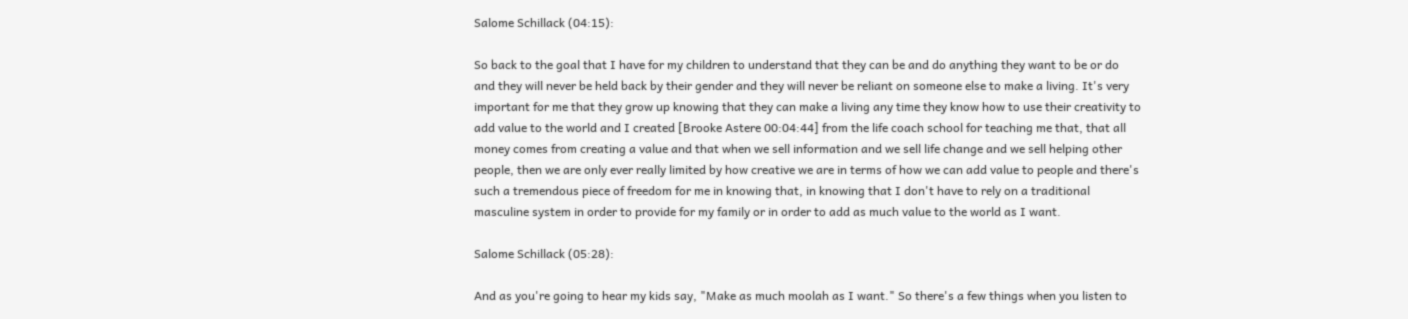Salome Schillack (04:15):

So back to the goal that I have for my children to understand that they can be and do anything they want to be or do and they will never be held back by their gender and they will never be reliant on someone else to make a living. It's very important for me that they grow up knowing that they can make a living any time they know how to use their creativity to add value to the world and I created [Brooke Astere 00:04:44] from the life coach school for teaching me that, that all money comes from creating a value and that when we sell information and we sell life change and we sell helping other people, then we are only ever really limited by how creative we are in terms of how we can add value to people and there's such a tremendous piece of freedom for me in knowing that, in knowing that I don't have to rely on a traditional masculine system in order to provide for my family or in order to add as much value to the world as I want.

Salome Schillack (05:28):

And as you're going to hear my kids say, "Make as much moolah as I want." So there's a few things when you listen to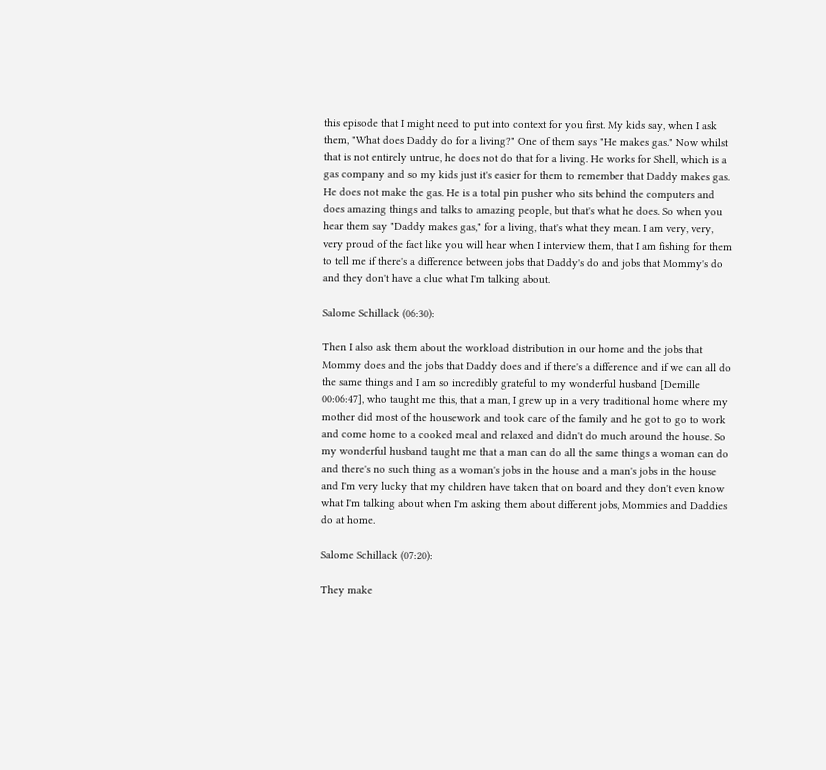this episode that I might need to put into context for you first. My kids say, when I ask them, "What does Daddy do for a living?" One of them says "He makes gas." Now whilst that is not entirely untrue, he does not do that for a living. He works for Shell, which is a gas company and so my kids just it's easier for them to remember that Daddy makes gas. He does not make the gas. He is a total pin pusher who sits behind the computers and does amazing things and talks to amazing people, but that's what he does. So when you hear them say "Daddy makes gas," for a living, that's what they mean. I am very, very, very proud of the fact like you will hear when I interview them, that I am fishing for them to tell me if there's a difference between jobs that Daddy's do and jobs that Mommy's do and they don't have a clue what I'm talking about.

Salome Schillack (06:30):

Then I also ask them about the workload distribution in our home and the jobs that Mommy does and the jobs that Daddy does and if there's a difference and if we can all do the same things and I am so incredibly grateful to my wonderful husband [Demille 00:06:47], who taught me this, that a man, I grew up in a very traditional home where my mother did most of the housework and took care of the family and he got to go to work and come home to a cooked meal and relaxed and didn't do much around the house. So my wonderful husband taught me that a man can do all the same things a woman can do and there's no such thing as a woman's jobs in the house and a man's jobs in the house and I'm very lucky that my children have taken that on board and they don't even know what I'm talking about when I'm asking them about different jobs, Mommies and Daddies do at home.

Salome Schillack (07:20):

They make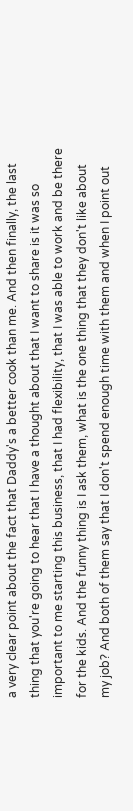a very clear point about the fact that Daddy's a better cook than me. And then finally, the last thing that you're going to hear that I have a thought about that I want to share is it was so important to me starting this business, that I had flexibility, that I was able to work and be there for the kids. And the funny thing is I ask them, what is the one thing that they don't like about my job? And both of them say that I don't spend enough time with them and when I point out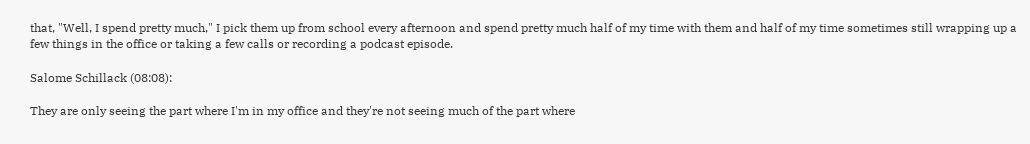that, "Well, I spend pretty much," I pick them up from school every afternoon and spend pretty much half of my time with them and half of my time sometimes still wrapping up a few things in the office or taking a few calls or recording a podcast episode.

Salome Schillack (08:08):

They are only seeing the part where I'm in my office and they're not seeing much of the part where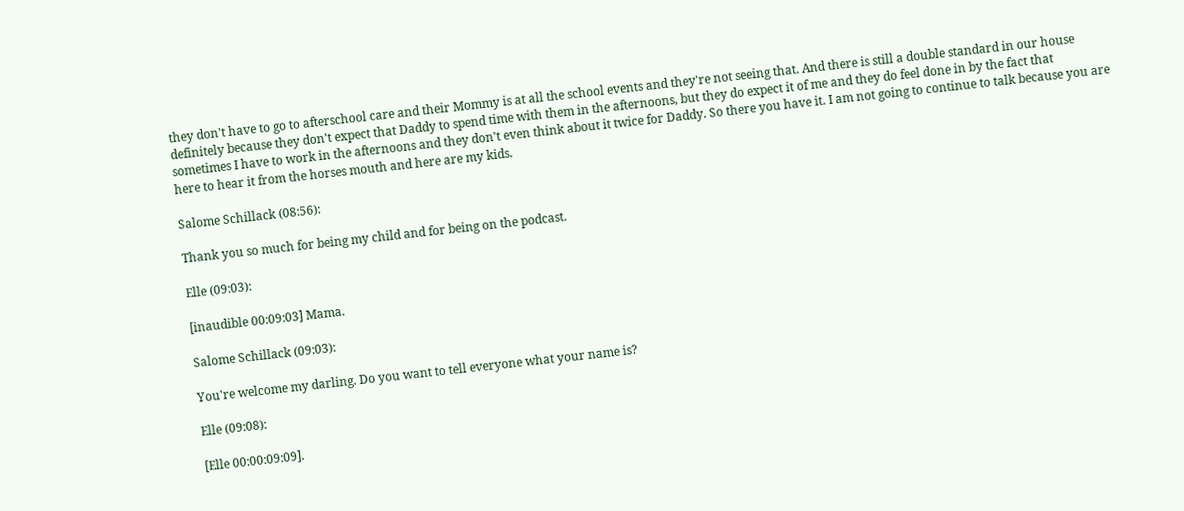they don't have to go to afterschool care and their Mommy is at all the school events and they're not seeing that. And there is still a double standard in our house definitely because they don't expect that Daddy to spend time with them in the afternoons, but they do expect it of me and they do feel done in by the fact that sometimes I have to work in the afternoons and they don't even think about it twice for Daddy. So there you have it. I am not going to continue to talk because you are here to hear it from the horses mouth and here are my kids.

Salome Schillack (08:56):

Thank you so much for being my child and for being on the podcast.

Elle (09:03):

[inaudible 00:09:03] Mama.

Salome Schillack (09:03):

You're welcome my darling. Do you want to tell everyone what your name is?

Elle (09:08):

[Elle 00:00:09:09].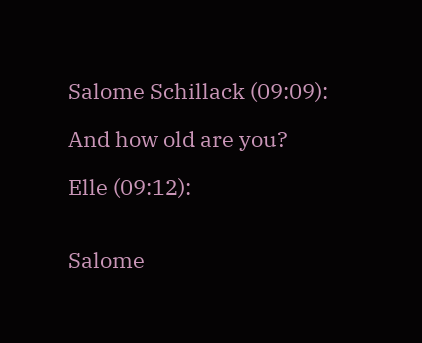Salome Schillack (09:09):

And how old are you?

Elle (09:12):


Salome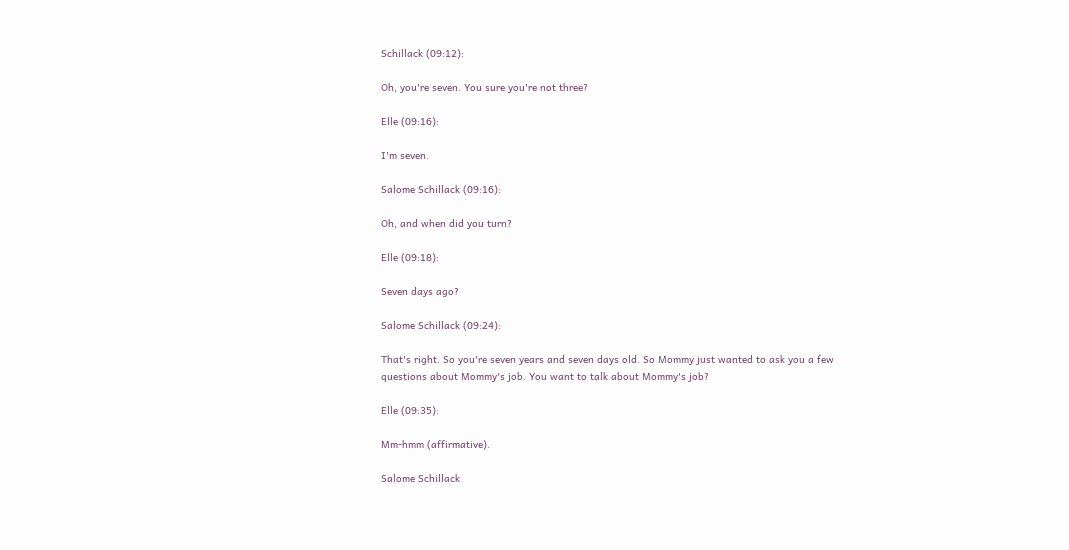Schillack (09:12):

Oh, you're seven. You sure you're not three?

Elle (09:16):

I'm seven.

Salome Schillack (09:16):

Oh, and when did you turn?

Elle (09:18):

Seven days ago?

Salome Schillack (09:24):

That's right. So you're seven years and seven days old. So Mommy just wanted to ask you a few questions about Mommy's job. You want to talk about Mommy's job?

Elle (09:35):

Mm-hmm (affirmative).

Salome Schillack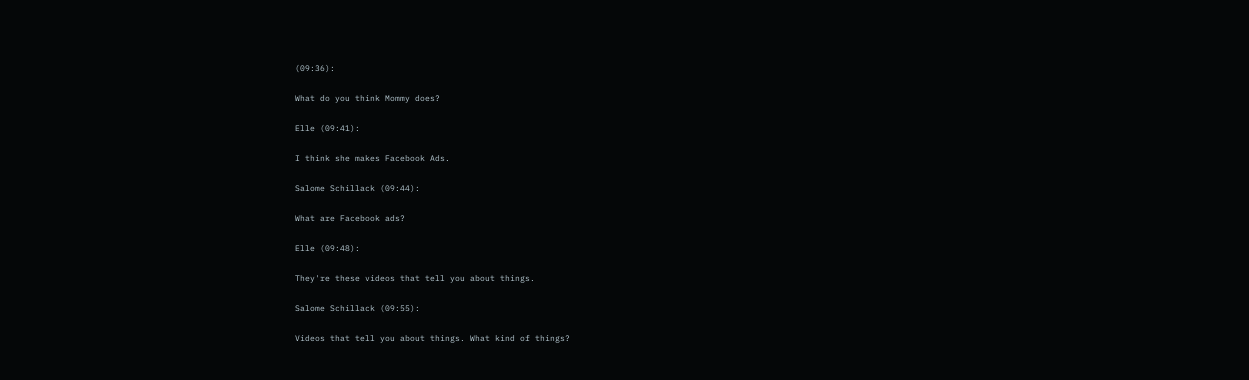(09:36):

What do you think Mommy does?

Elle (09:41):

I think she makes Facebook Ads.

Salome Schillack (09:44):

What are Facebook ads?

Elle (09:48):

They're these videos that tell you about things.

Salome Schillack (09:55):

Videos that tell you about things. What kind of things?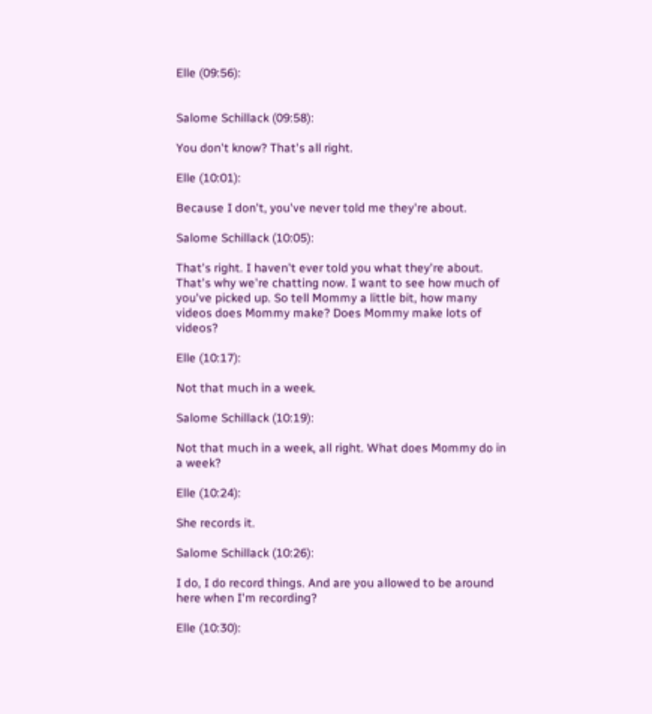Elle (09:56):


Salome Schillack (09:58):

You don't know? That's all right.

Elle (10:01):

Because I don't, you've never told me they're about.

Salome Schillack (10:05):

That's right. I haven't ever told you what they're about. That's why we're chatting now. I want to see how much of you've picked up. So tell Mommy a little bit, how many videos does Mommy make? Does Mommy make lots of videos?

Elle (10:17):

Not that much in a week.

Salome Schillack (10:19):

Not that much in a week, all right. What does Mommy do in a week?

Elle (10:24):

She records it.

Salome Schillack (10:26):

I do, I do record things. And are you allowed to be around here when I'm recording?

Elle (10:30):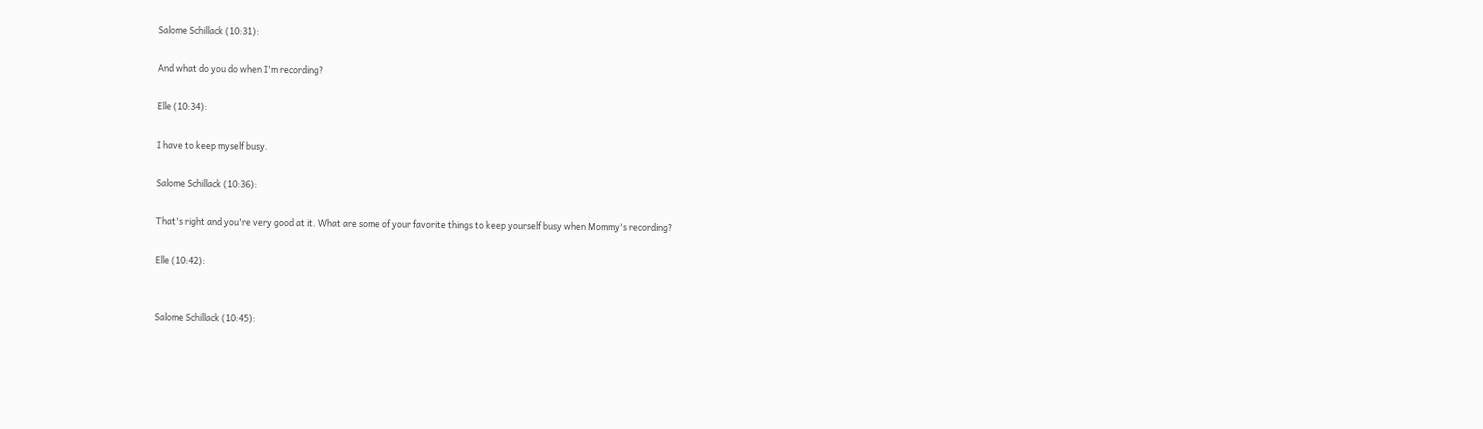Salome Schillack (10:31):

And what do you do when I'm recording?

Elle (10:34):

I have to keep myself busy.

Salome Schillack (10:36):

That's right and you're very good at it. What are some of your favorite things to keep yourself busy when Mommy's recording?

Elle (10:42):


Salome Schillack (10:45):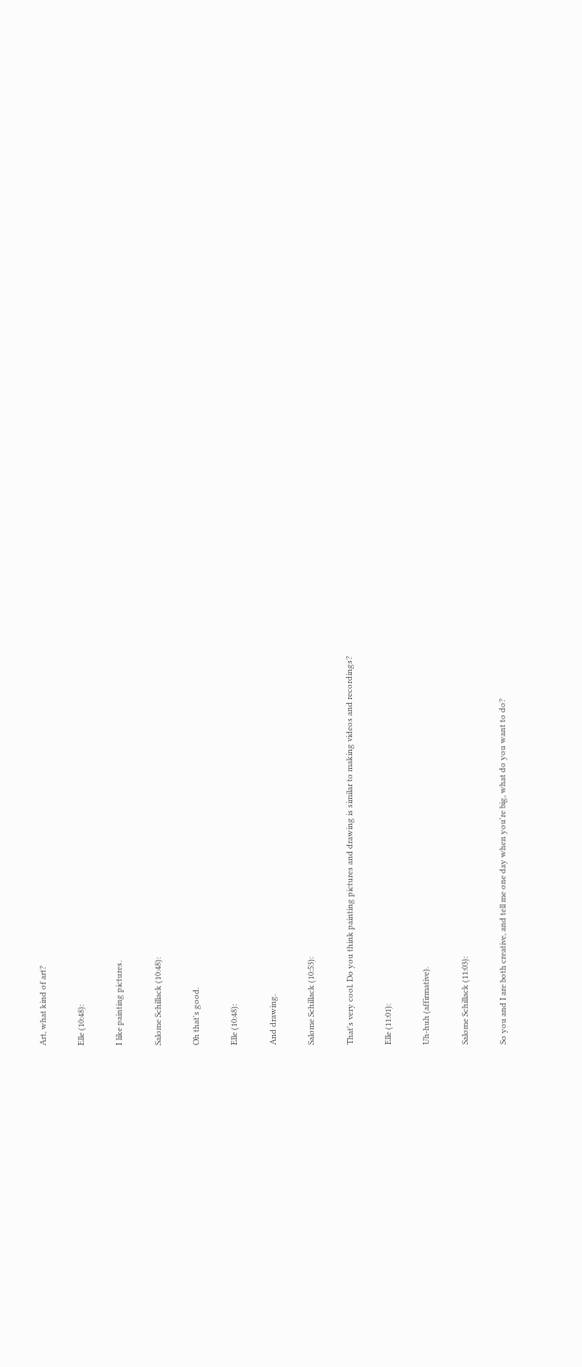Art, what kind of art?

Elle (10:48):

I like painting pictures.

Salome Schillack (10:48):

Oh that's good.

Elle (10:48):

And drawing.

Salome Schillack (10:53):

That's very cool. Do you think painting pictures and drawing is similar to making videos and recordings?

Elle (11:01):

Uh-huh (affirmative).

Salome Schillack (11:03):

So you and I are both creative, and tell me one day when you're big, what do you want to do?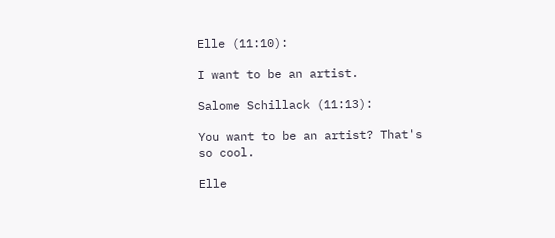Elle (11:10):

I want to be an artist.

Salome Schillack (11:13):

You want to be an artist? That's so cool.

Elle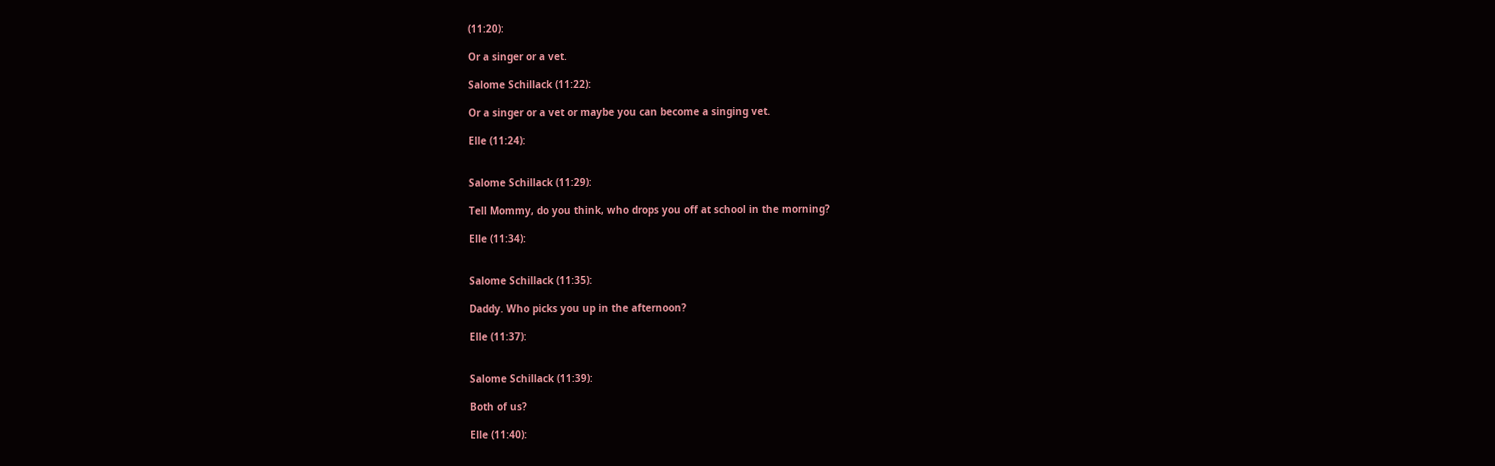(11:20):

Or a singer or a vet.

Salome Schillack (11:22):

Or a singer or a vet or maybe you can become a singing vet.

Elle (11:24):


Salome Schillack (11:29):

Tell Mommy, do you think, who drops you off at school in the morning?

Elle (11:34):


Salome Schillack (11:35):

Daddy. Who picks you up in the afternoon?

Elle (11:37):


Salome Schillack (11:39):

Both of us?

Elle (11:40):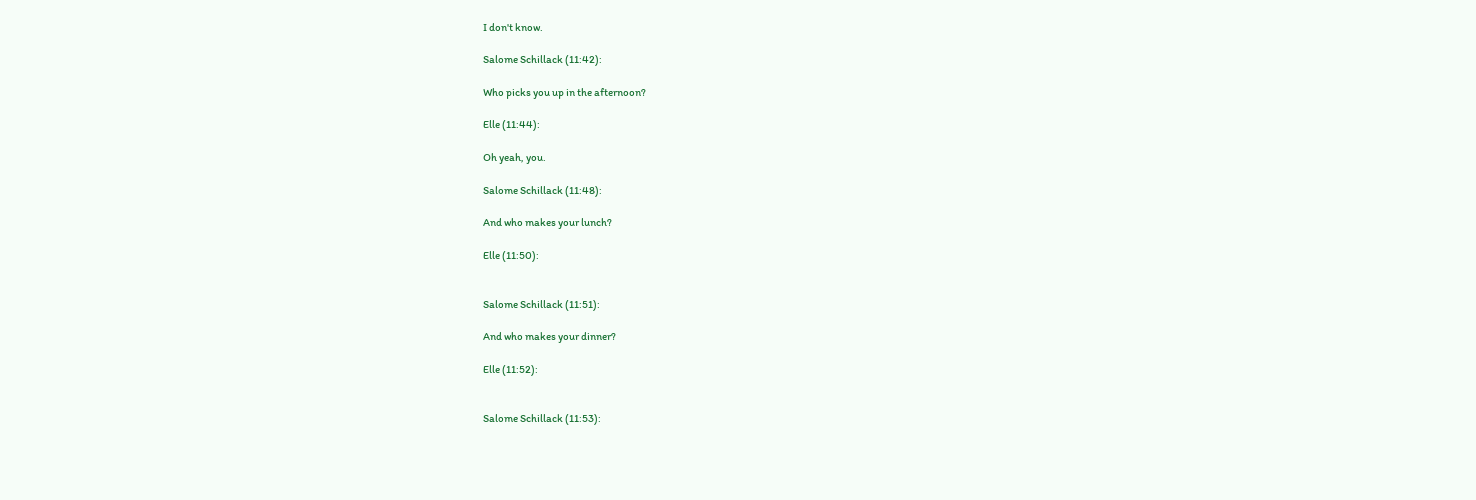I don't know.

Salome Schillack (11:42):

Who picks you up in the afternoon?

Elle (11:44):

Oh yeah, you.

Salome Schillack (11:48):

And who makes your lunch?

Elle (11:50):


Salome Schillack (11:51):

And who makes your dinner?

Elle (11:52):


Salome Schillack (11:53):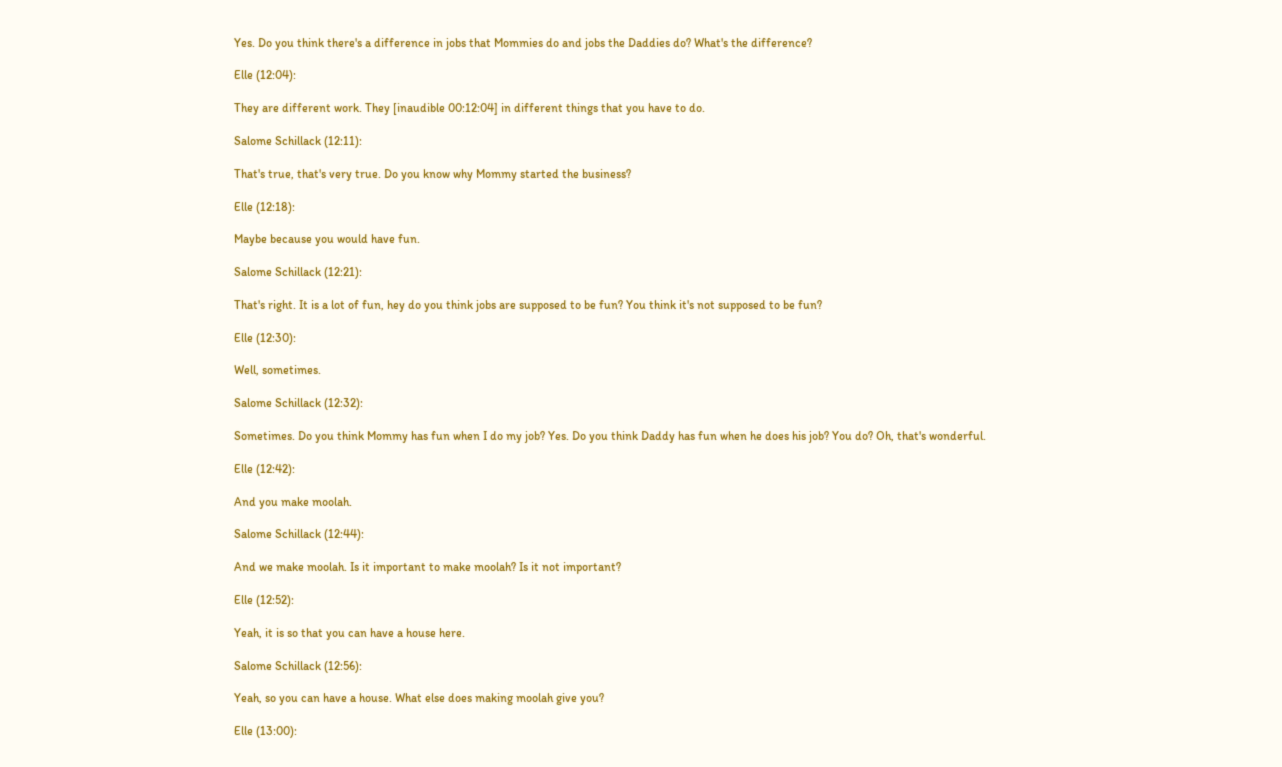Yes. Do you think there's a difference in jobs that Mommies do and jobs the Daddies do? What's the difference?

Elle (12:04):

They are different work. They [inaudible 00:12:04] in different things that you have to do.

Salome Schillack (12:11):

That's true, that's very true. Do you know why Mommy started the business?

Elle (12:18):

Maybe because you would have fun.

Salome Schillack (12:21):

That's right. It is a lot of fun, hey do you think jobs are supposed to be fun? You think it's not supposed to be fun?

Elle (12:30):

Well, sometimes.

Salome Schillack (12:32):

Sometimes. Do you think Mommy has fun when I do my job? Yes. Do you think Daddy has fun when he does his job? You do? Oh, that's wonderful.

Elle (12:42):

And you make moolah.

Salome Schillack (12:44):

And we make moolah. Is it important to make moolah? Is it not important?

Elle (12:52):

Yeah, it is so that you can have a house here.

Salome Schillack (12:56):

Yeah, so you can have a house. What else does making moolah give you?

Elle (13:00):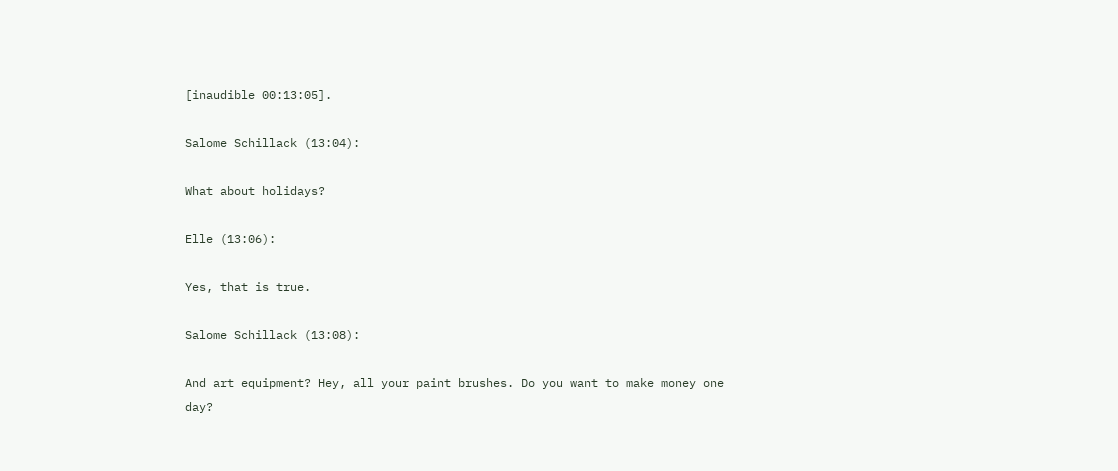[inaudible 00:13:05].

Salome Schillack (13:04):

What about holidays?

Elle (13:06):

Yes, that is true.

Salome Schillack (13:08):

And art equipment? Hey, all your paint brushes. Do you want to make money one day?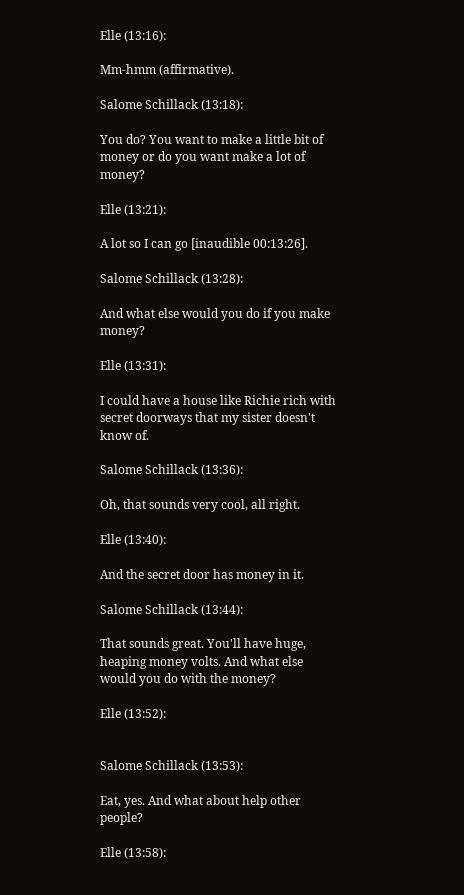Elle (13:16):

Mm-hmm (affirmative).

Salome Schillack (13:18):

You do? You want to make a little bit of money or do you want make a lot of money?

Elle (13:21):

A lot so I can go [inaudible 00:13:26].

Salome Schillack (13:28):

And what else would you do if you make money?

Elle (13:31):

I could have a house like Richie rich with secret doorways that my sister doesn't know of.

Salome Schillack (13:36):

Oh, that sounds very cool, all right.

Elle (13:40):

And the secret door has money in it.

Salome Schillack (13:44):

That sounds great. You'll have huge, heaping money volts. And what else would you do with the money?

Elle (13:52):


Salome Schillack (13:53):

Eat, yes. And what about help other people?

Elle (13:58):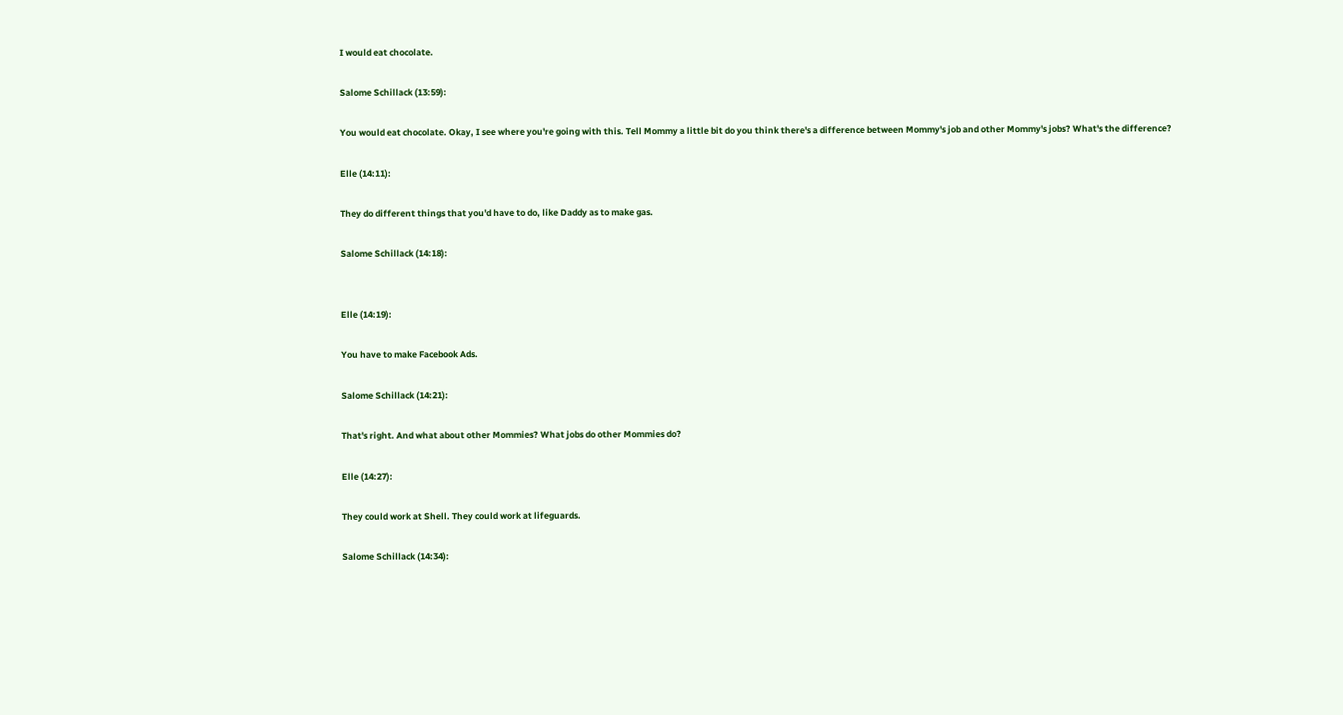I would eat chocolate.

Salome Schillack (13:59):

You would eat chocolate. Okay, I see where you're going with this. Tell Mommy a little bit do you think there's a difference between Mommy's job and other Mommy's jobs? What's the difference?

Elle (14:11):

They do different things that you'd have to do, like Daddy as to make gas.

Salome Schillack (14:18):


Elle (14:19):

You have to make Facebook Ads.

Salome Schillack (14:21):

That's right. And what about other Mommies? What jobs do other Mommies do?

Elle (14:27):

They could work at Shell. They could work at lifeguards.

Salome Schillack (14:34):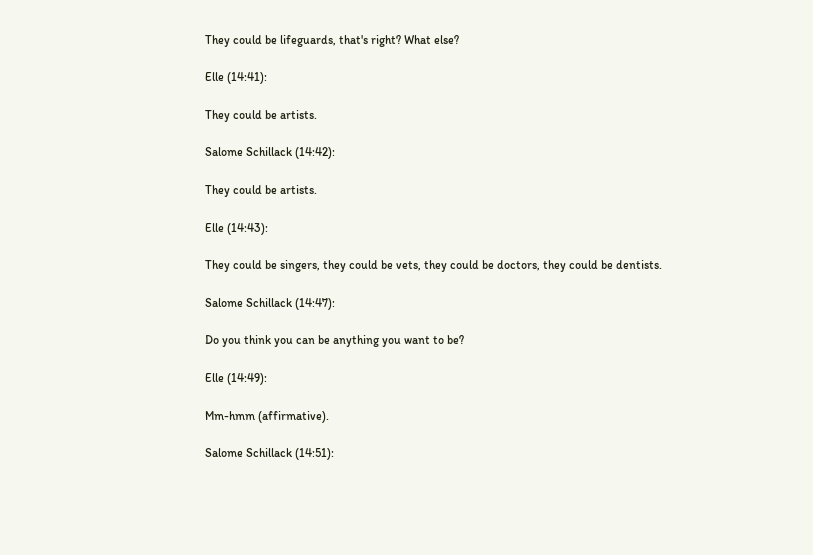They could be lifeguards, that's right? What else?

Elle (14:41):

They could be artists.

Salome Schillack (14:42):

They could be artists.

Elle (14:43):

They could be singers, they could be vets, they could be doctors, they could be dentists.

Salome Schillack (14:47):

Do you think you can be anything you want to be?

Elle (14:49):

Mm-hmm (affirmative).

Salome Schillack (14:51):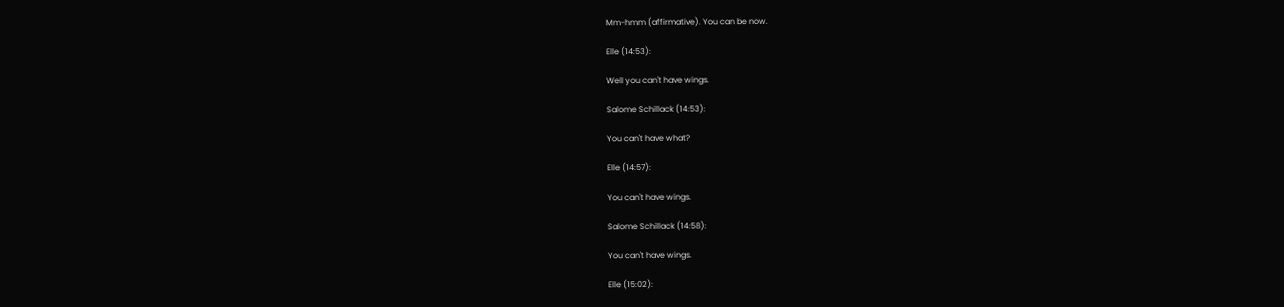Mm-hmm (affirmative). You can be now.

Elle (14:53):

Well you can't have wings.

Salome Schillack (14:53):

You can't have what?

Elle (14:57):

You can't have wings.

Salome Schillack (14:58):

You can't have wings.

Elle (15:02):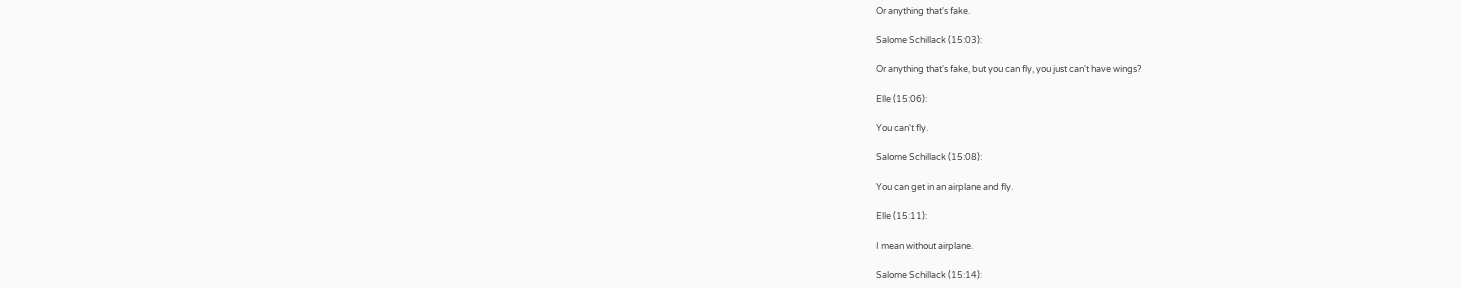Or anything that's fake.

Salome Schillack (15:03):

Or anything that's fake, but you can fly, you just can't have wings?

Elle (15:06):

You can't fly.

Salome Schillack (15:08):

You can get in an airplane and fly.

Elle (15:11):

I mean without airplane.

Salome Schillack (15:14):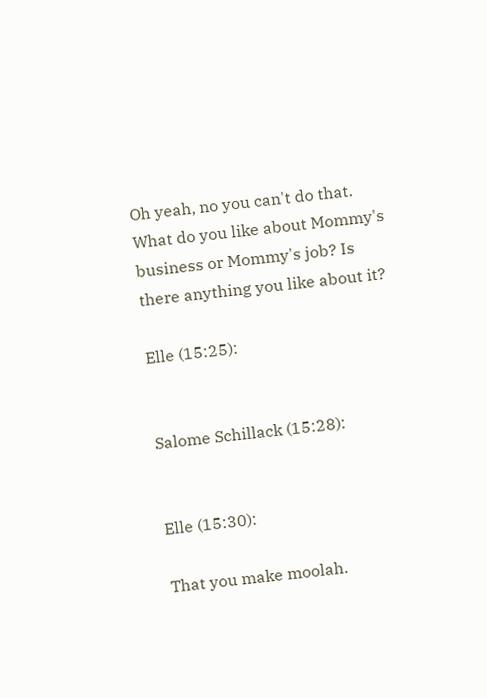Oh yeah, no you can't do that. What do you like about Mommy's business or Mommy's job? Is there anything you like about it?

Elle (15:25):


Salome Schillack (15:28):


Elle (15:30):

That you make moolah.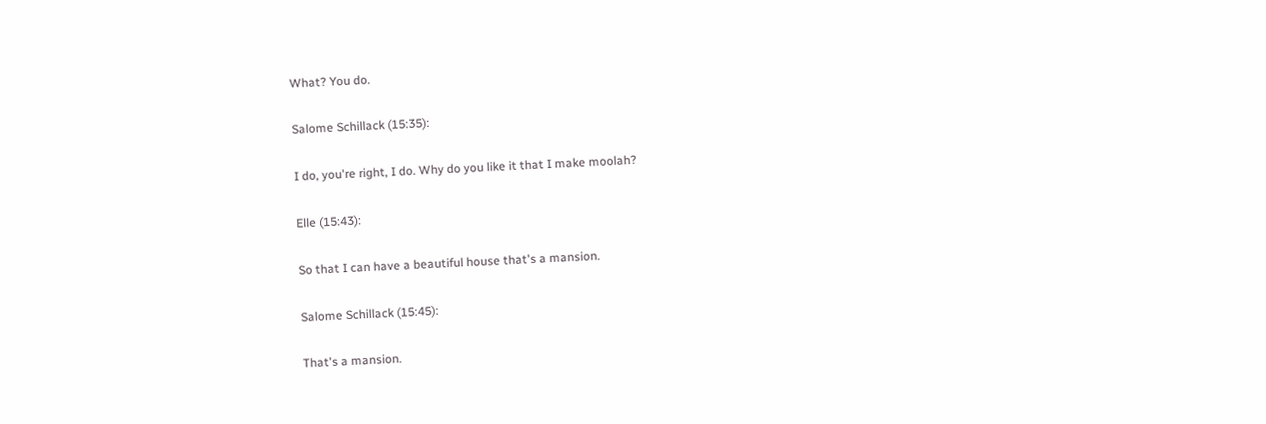What? You do.

Salome Schillack (15:35):

I do, you're right, I do. Why do you like it that I make moolah?

Elle (15:43):

So that I can have a beautiful house that's a mansion.

Salome Schillack (15:45):

That's a mansion.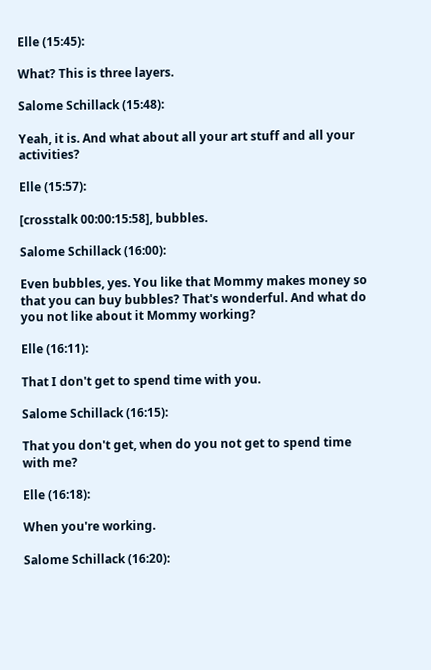Elle (15:45):

What? This is three layers.

Salome Schillack (15:48):

Yeah, it is. And what about all your art stuff and all your activities?

Elle (15:57):

[crosstalk 00:00:15:58], bubbles.

Salome Schillack (16:00):

Even bubbles, yes. You like that Mommy makes money so that you can buy bubbles? That's wonderful. And what do you not like about it Mommy working?

Elle (16:11):

That I don't get to spend time with you.

Salome Schillack (16:15):

That you don't get, when do you not get to spend time with me?

Elle (16:18):

When you're working.

Salome Schillack (16:20):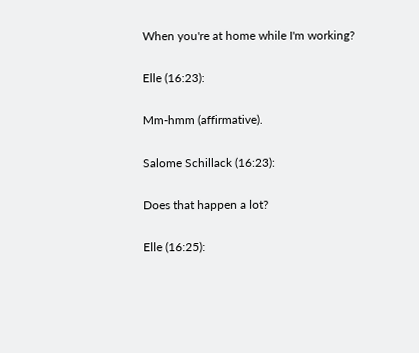When you're at home while I'm working?

Elle (16:23):

Mm-hmm (affirmative).

Salome Schillack (16:23):

Does that happen a lot?

Elle (16:25):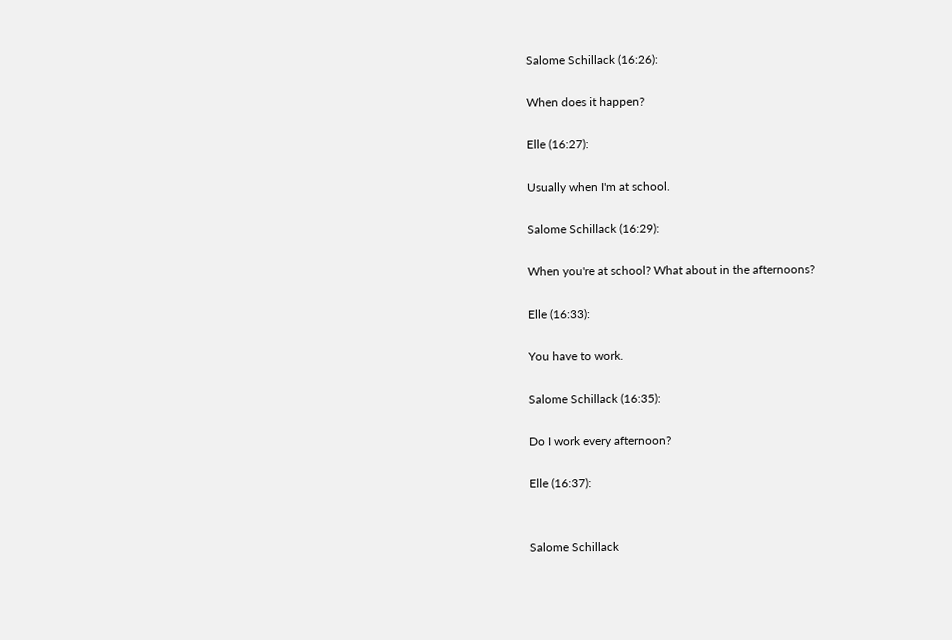Salome Schillack (16:26):

When does it happen?

Elle (16:27):

Usually when I'm at school.

Salome Schillack (16:29):

When you're at school? What about in the afternoons?

Elle (16:33):

You have to work.

Salome Schillack (16:35):

Do I work every afternoon?

Elle (16:37):


Salome Schillack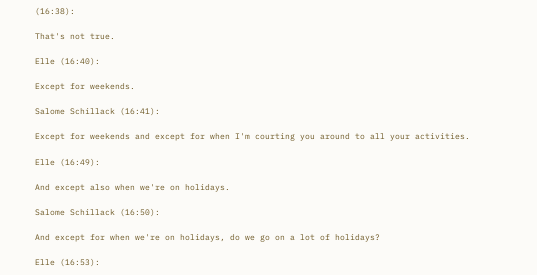(16:38):

That's not true.

Elle (16:40):

Except for weekends.

Salome Schillack (16:41):

Except for weekends and except for when I'm courting you around to all your activities.

Elle (16:49):

And except also when we're on holidays.

Salome Schillack (16:50):

And except for when we're on holidays, do we go on a lot of holidays?

Elle (16:53):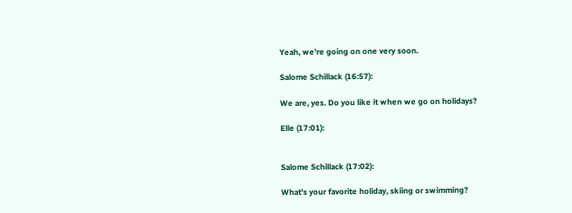Yeah, we're going on one very soon.

Salome Schillack (16:57):

We are, yes. Do you like it when we go on holidays?

Elle (17:01):


Salome Schillack (17:02):

What's your favorite holiday, skiing or swimming?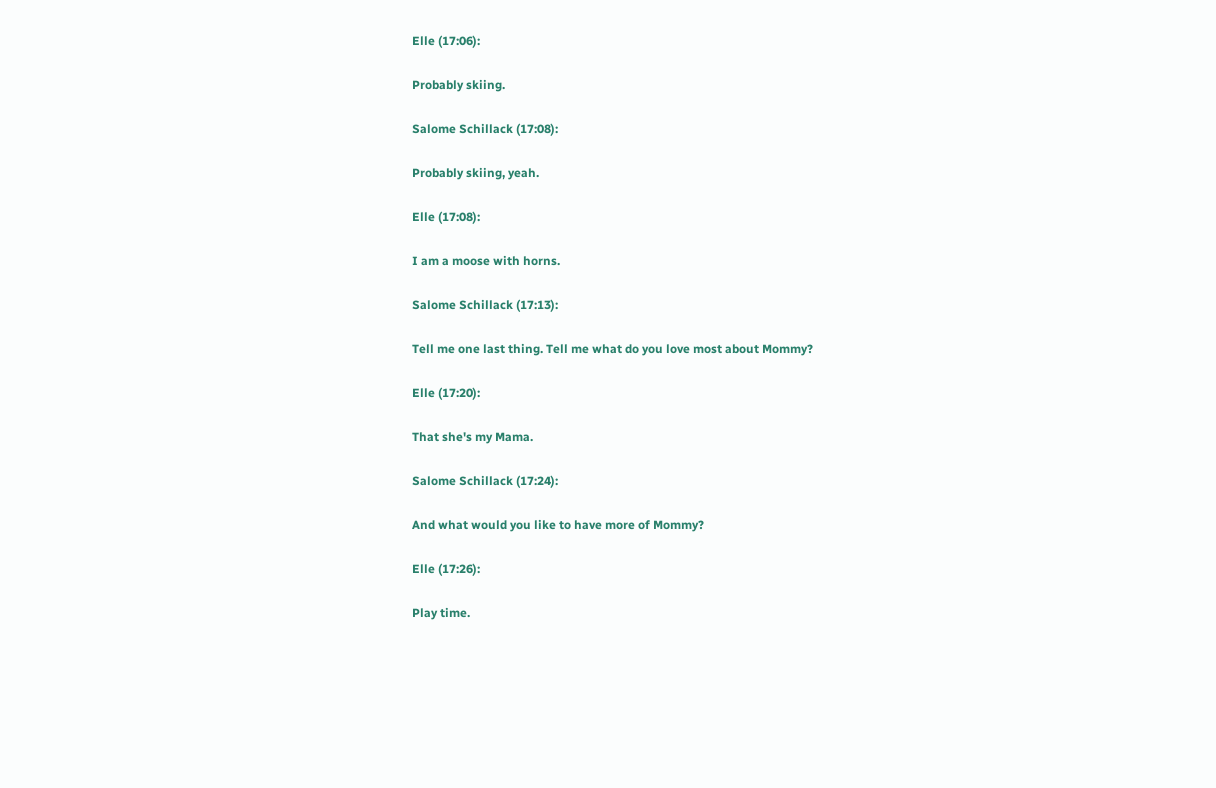Elle (17:06):

Probably skiing.

Salome Schillack (17:08):

Probably skiing, yeah.

Elle (17:08):

I am a moose with horns.

Salome Schillack (17:13):

Tell me one last thing. Tell me what do you love most about Mommy?

Elle (17:20):

That she's my Mama.

Salome Schillack (17:24):

And what would you like to have more of Mommy?

Elle (17:26):

Play time.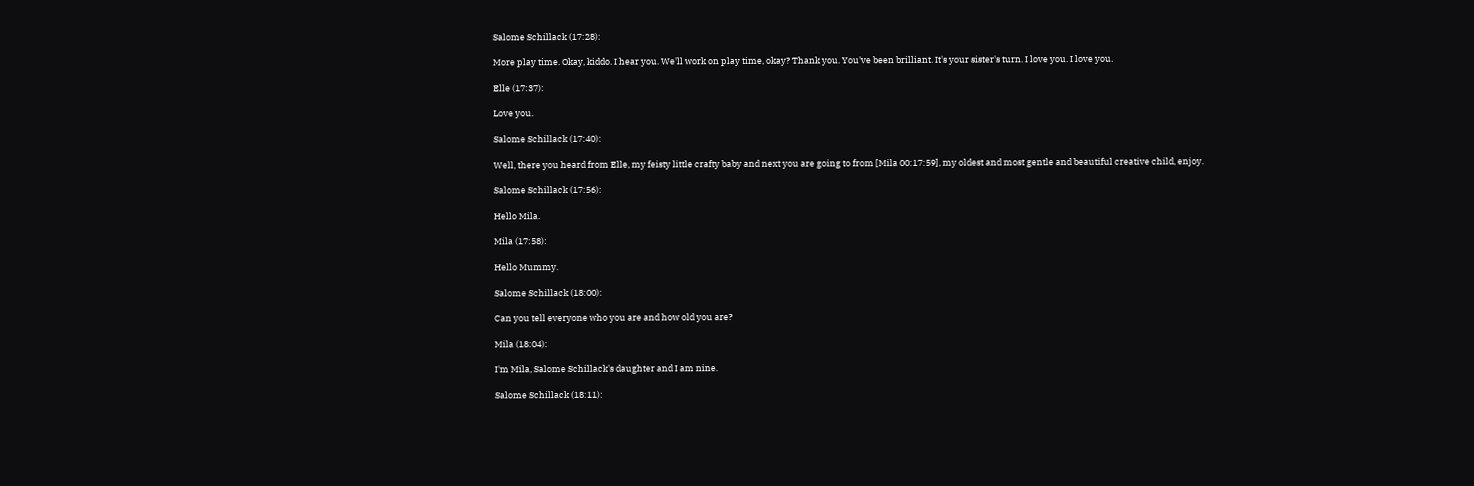Salome Schillack (17:28):

More play time. Okay, kiddo. I hear you. We'll work on play time, okay? Thank you. You've been brilliant. It's your sister's turn. I love you. I love you.

Elle (17:37):

Love you.

Salome Schillack (17:40):

Well, there you heard from Elle, my feisty little crafty baby and next you are going to from [Mila 00:17:59], my oldest and most gentle and beautiful creative child, enjoy.

Salome Schillack (17:56):

Hello Mila.

Mila (17:58):

Hello Mummy.

Salome Schillack (18:00):

Can you tell everyone who you are and how old you are?

Mila (18:04):

I'm Mila, Salome Schillack's daughter and I am nine.

Salome Schillack (18:11):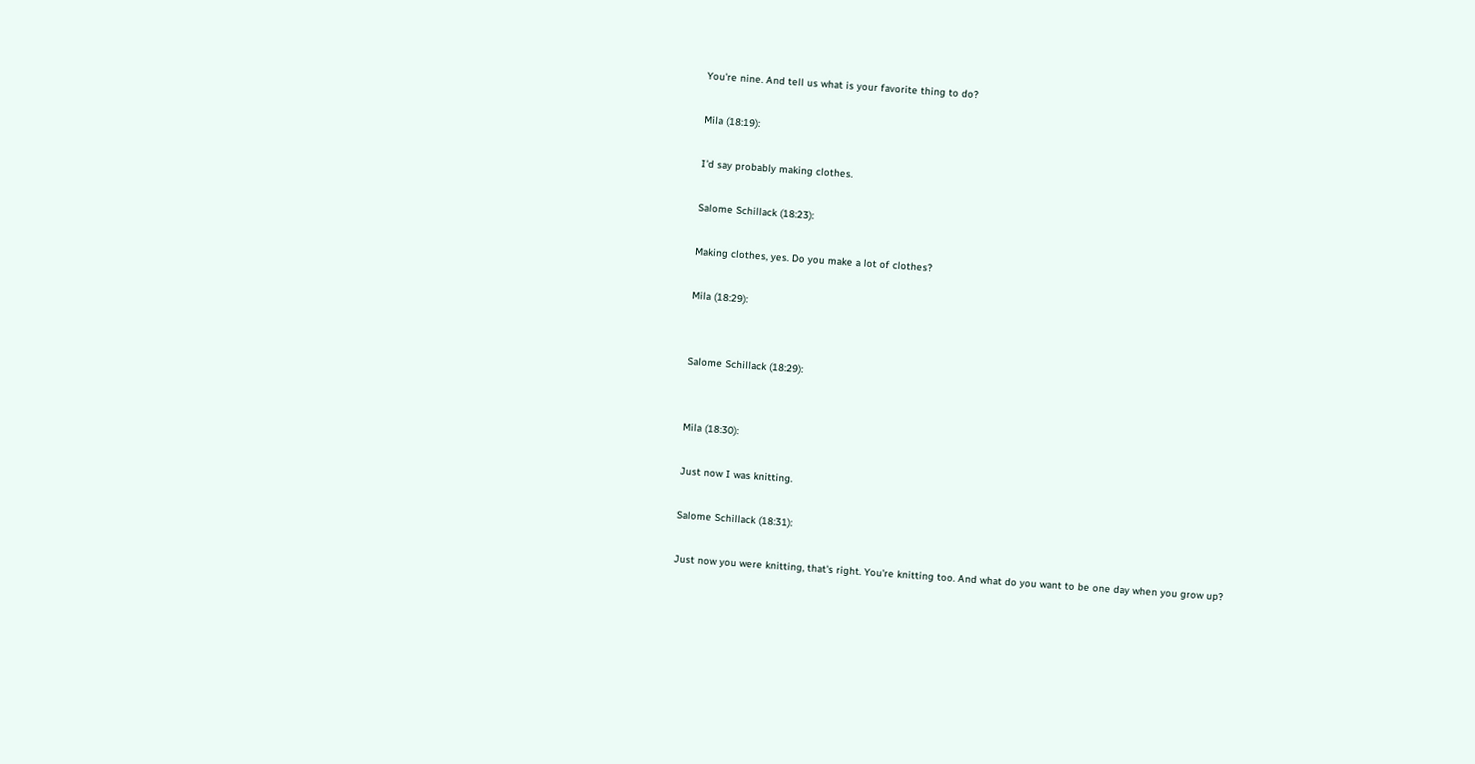You're nine. And tell us what is your favorite thing to do?

Mila (18:19):

I'd say probably making clothes.

Salome Schillack (18:23):

Making clothes, yes. Do you make a lot of clothes?

Mila (18:29):


Salome Schillack (18:29):


Mila (18:30):

Just now I was knitting.

Salome Schillack (18:31):

Just now you were knitting, that's right. You're knitting too. And what do you want to be one day when you grow up?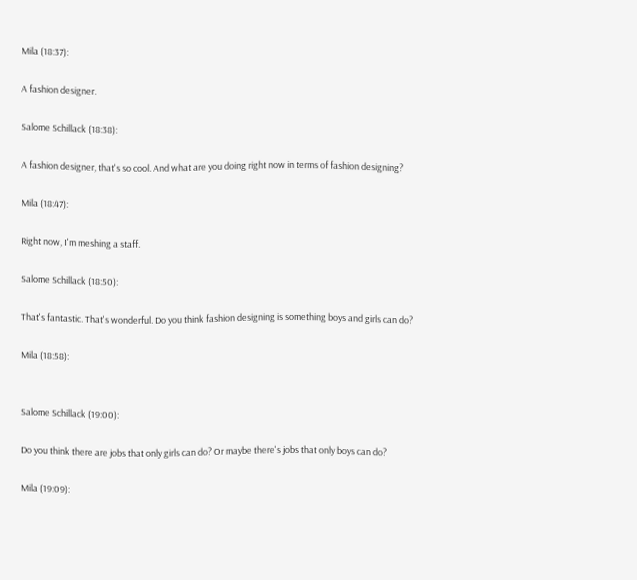Mila (18:37):

A fashion designer.

Salome Schillack (18:38):

A fashion designer, that's so cool. And what are you doing right now in terms of fashion designing?

Mila (18:47):

Right now, I'm meshing a staff.

Salome Schillack (18:50):

That's fantastic. That's wonderful. Do you think fashion designing is something boys and girls can do?

Mila (18:58):


Salome Schillack (19:00):

Do you think there are jobs that only girls can do? Or maybe there's jobs that only boys can do?

Mila (19:09):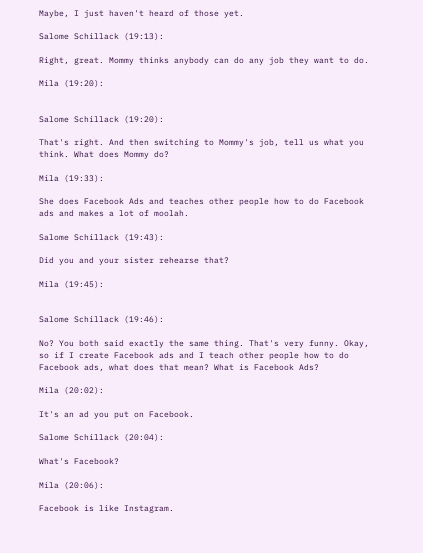Maybe, I just haven't heard of those yet.

Salome Schillack (19:13):

Right, great. Mommy thinks anybody can do any job they want to do.

Mila (19:20):


Salome Schillack (19:20):

That's right. And then switching to Mommy's job, tell us what you think. What does Mommy do?

Mila (19:33):

She does Facebook Ads and teaches other people how to do Facebook ads and makes a lot of moolah.

Salome Schillack (19:43):

Did you and your sister rehearse that?

Mila (19:45):


Salome Schillack (19:46):

No? You both said exactly the same thing. That's very funny. Okay, so if I create Facebook ads and I teach other people how to do Facebook ads, what does that mean? What is Facebook Ads?

Mila (20:02):

It's an ad you put on Facebook.

Salome Schillack (20:04):

What's Facebook?

Mila (20:06):

Facebook is like Instagram.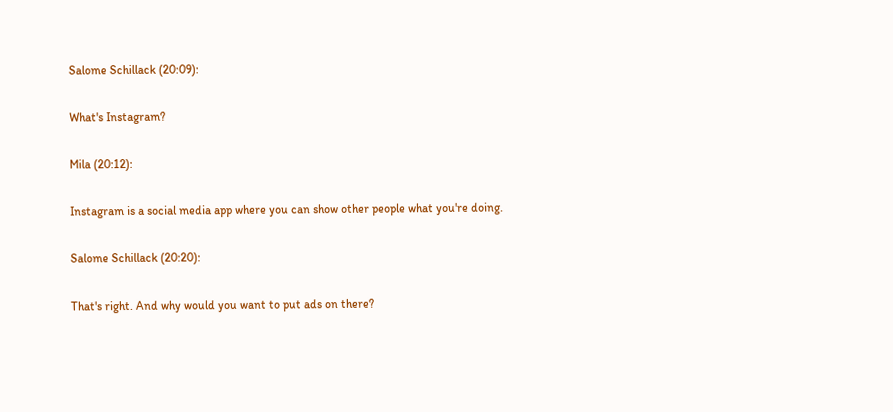Salome Schillack (20:09):

What's Instagram?

Mila (20:12):

Instagram is a social media app where you can show other people what you're doing.

Salome Schillack (20:20):

That's right. And why would you want to put ads on there?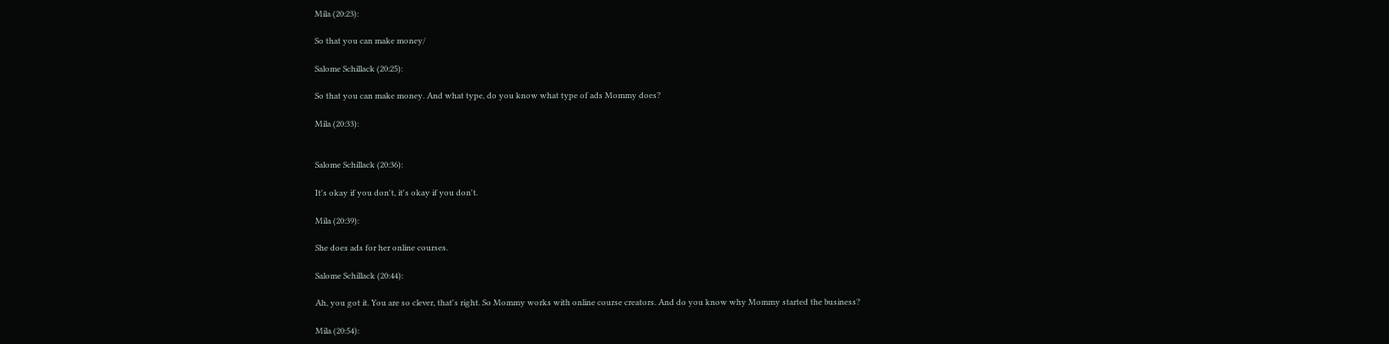Mila (20:23):

So that you can make money/

Salome Schillack (20:25):

So that you can make money. And what type, do you know what type of ads Mommy does?

Mila (20:33):


Salome Schillack (20:36):

It's okay if you don't, it's okay if you don't.

Mila (20:39):

She does ads for her online courses.

Salome Schillack (20:44):

Ah, you got it. You are so clever, that's right. So Mommy works with online course creators. And do you know why Mommy started the business?

Mila (20:54):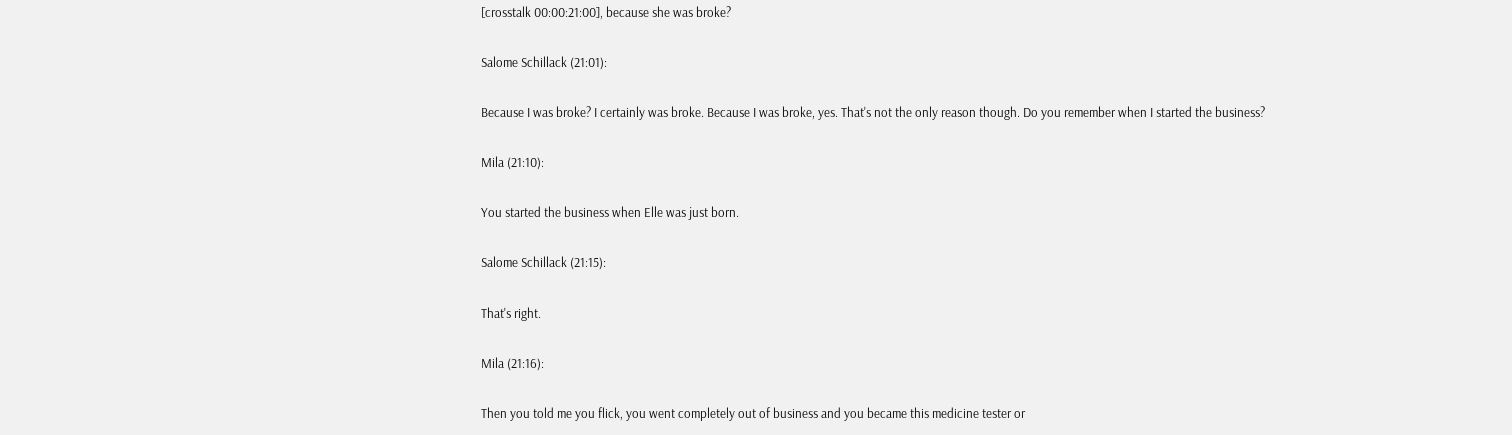[crosstalk 00:00:21:00], because she was broke?

Salome Schillack (21:01):

Because I was broke? I certainly was broke. Because I was broke, yes. That's not the only reason though. Do you remember when I started the business?

Mila (21:10):

You started the business when Elle was just born.

Salome Schillack (21:15):

That's right.

Mila (21:16):

Then you told me you flick, you went completely out of business and you became this medicine tester or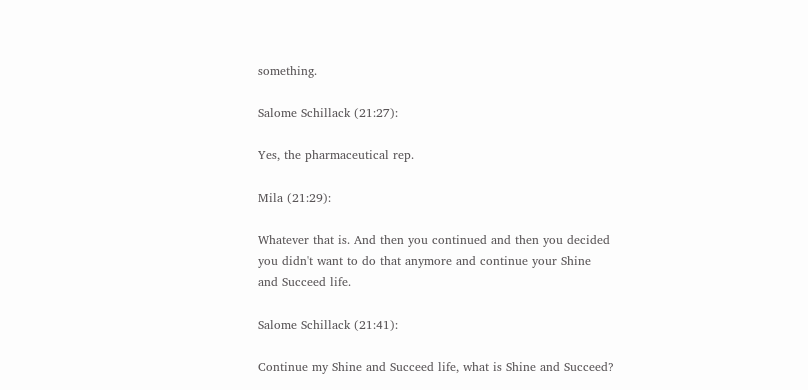something.

Salome Schillack (21:27):

Yes, the pharmaceutical rep.

Mila (21:29):

Whatever that is. And then you continued and then you decided you didn't want to do that anymore and continue your Shine and Succeed life.

Salome Schillack (21:41):

Continue my Shine and Succeed life, what is Shine and Succeed?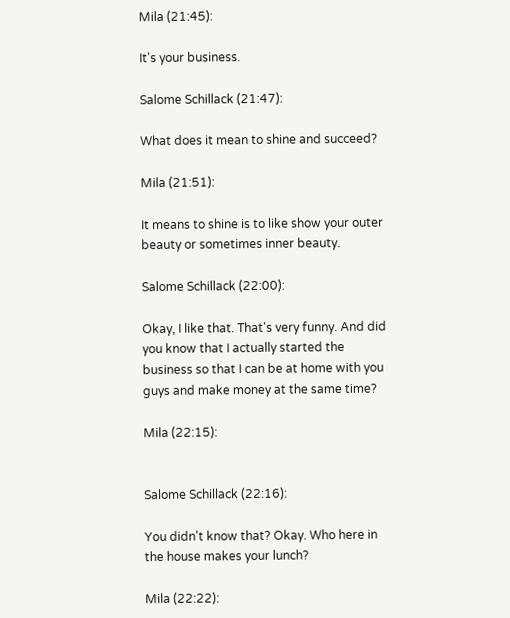Mila (21:45):

It's your business.

Salome Schillack (21:47):

What does it mean to shine and succeed?

Mila (21:51):

It means to shine is to like show your outer beauty or sometimes inner beauty.

Salome Schillack (22:00):

Okay, I like that. That's very funny. And did you know that I actually started the business so that I can be at home with you guys and make money at the same time?

Mila (22:15):


Salome Schillack (22:16):

You didn't know that? Okay. Who here in the house makes your lunch?

Mila (22:22):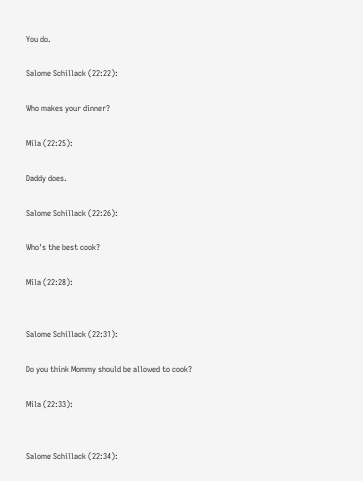You do.

Salome Schillack (22:22):

Who makes your dinner?

Mila (22:25):

Daddy does.

Salome Schillack (22:26):

Who's the best cook?

Mila (22:28):


Salome Schillack (22:31):

Do you think Mommy should be allowed to cook?

Mila (22:33):


Salome Schillack (22:34):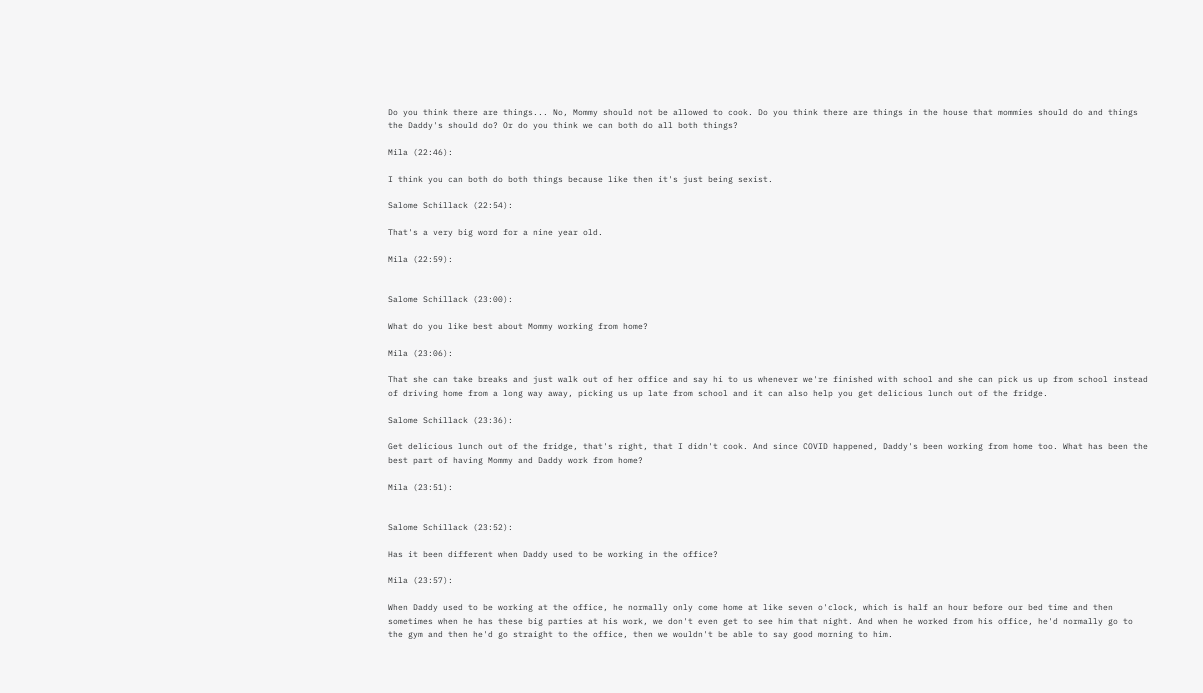Do you think there are things... No, Mommy should not be allowed to cook. Do you think there are things in the house that mommies should do and things the Daddy's should do? Or do you think we can both do all both things?

Mila (22:46):

I think you can both do both things because like then it's just being sexist.

Salome Schillack (22:54):

That's a very big word for a nine year old.

Mila (22:59):


Salome Schillack (23:00):

What do you like best about Mommy working from home?

Mila (23:06):

That she can take breaks and just walk out of her office and say hi to us whenever we're finished with school and she can pick us up from school instead of driving home from a long way away, picking us up late from school and it can also help you get delicious lunch out of the fridge.

Salome Schillack (23:36):

Get delicious lunch out of the fridge, that's right, that I didn't cook. And since COVID happened, Daddy's been working from home too. What has been the best part of having Mommy and Daddy work from home?

Mila (23:51):


Salome Schillack (23:52):

Has it been different when Daddy used to be working in the office?

Mila (23:57):

When Daddy used to be working at the office, he normally only come home at like seven o'clock, which is half an hour before our bed time and then sometimes when he has these big parties at his work, we don't even get to see him that night. And when he worked from his office, he'd normally go to the gym and then he'd go straight to the office, then we wouldn't be able to say good morning to him.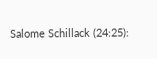Salome Schillack (24:25):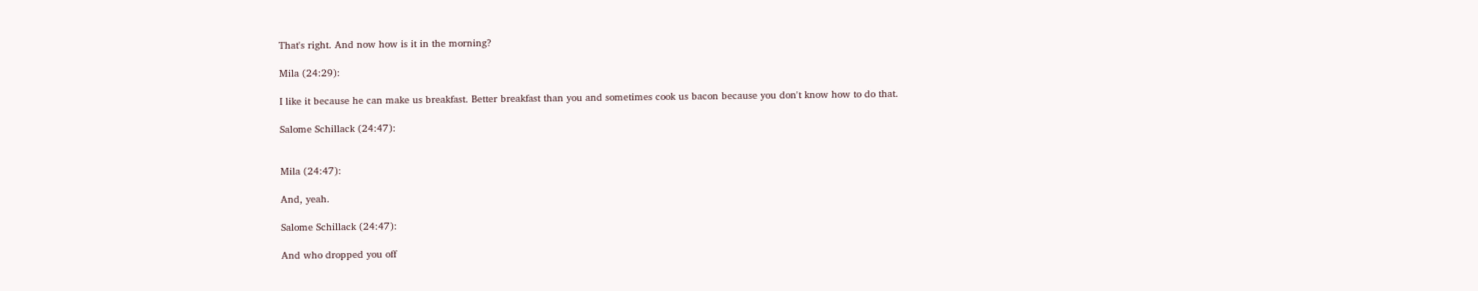That's right. And now how is it in the morning?

Mila (24:29):

I like it because he can make us breakfast. Better breakfast than you and sometimes cook us bacon because you don't know how to do that.

Salome Schillack (24:47):


Mila (24:47):

And, yeah.

Salome Schillack (24:47):

And who dropped you off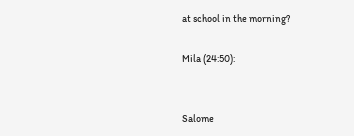at school in the morning?

Mila (24:50):


Salome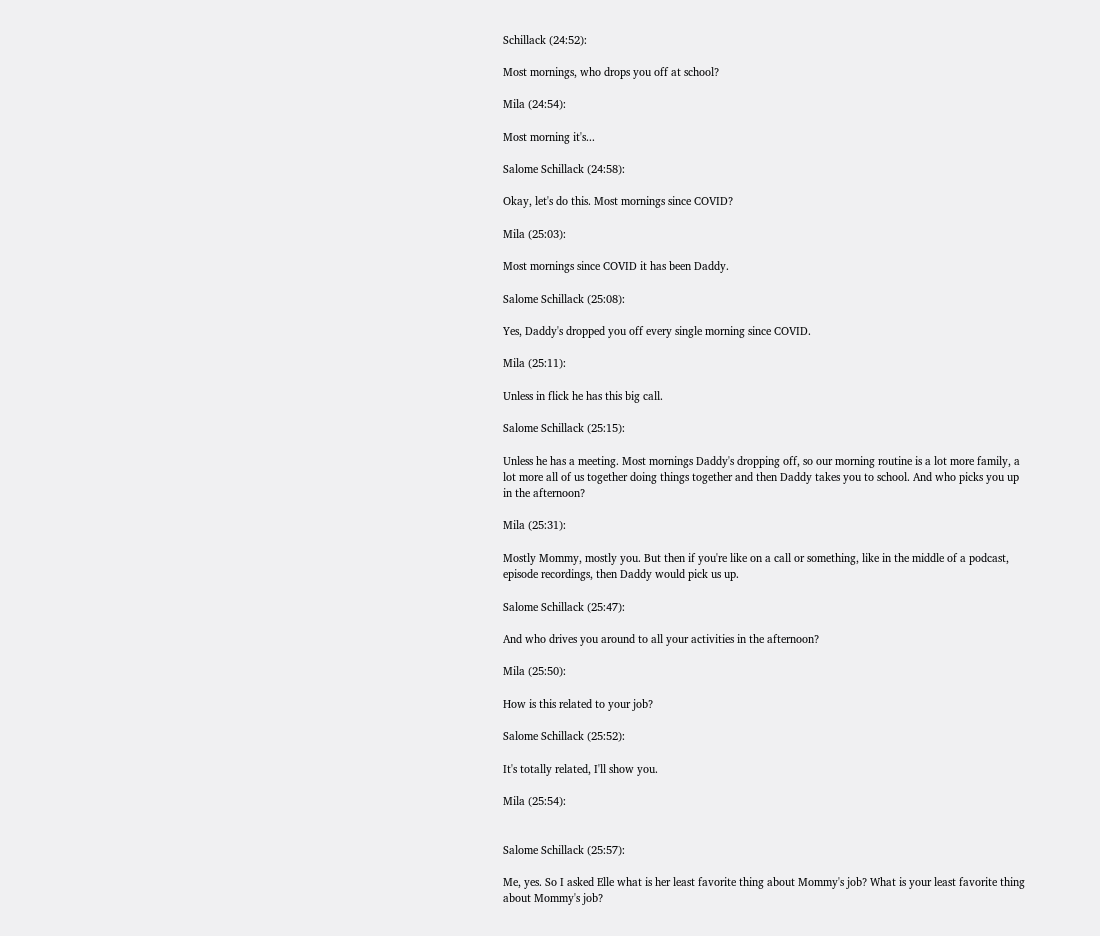Schillack (24:52):

Most mornings, who drops you off at school?

Mila (24:54):

Most morning it's...

Salome Schillack (24:58):

Okay, let's do this. Most mornings since COVID?

Mila (25:03):

Most mornings since COVID it has been Daddy.

Salome Schillack (25:08):

Yes, Daddy's dropped you off every single morning since COVID.

Mila (25:11):

Unless in flick he has this big call.

Salome Schillack (25:15):

Unless he has a meeting. Most mornings Daddy's dropping off, so our morning routine is a lot more family, a lot more all of us together doing things together and then Daddy takes you to school. And who picks you up in the afternoon?

Mila (25:31):

Mostly Mommy, mostly you. But then if you're like on a call or something, like in the middle of a podcast, episode recordings, then Daddy would pick us up.

Salome Schillack (25:47):

And who drives you around to all your activities in the afternoon?

Mila (25:50):

How is this related to your job?

Salome Schillack (25:52):

It's totally related, I'll show you.

Mila (25:54):


Salome Schillack (25:57):

Me, yes. So I asked Elle what is her least favorite thing about Mommy's job? What is your least favorite thing about Mommy's job?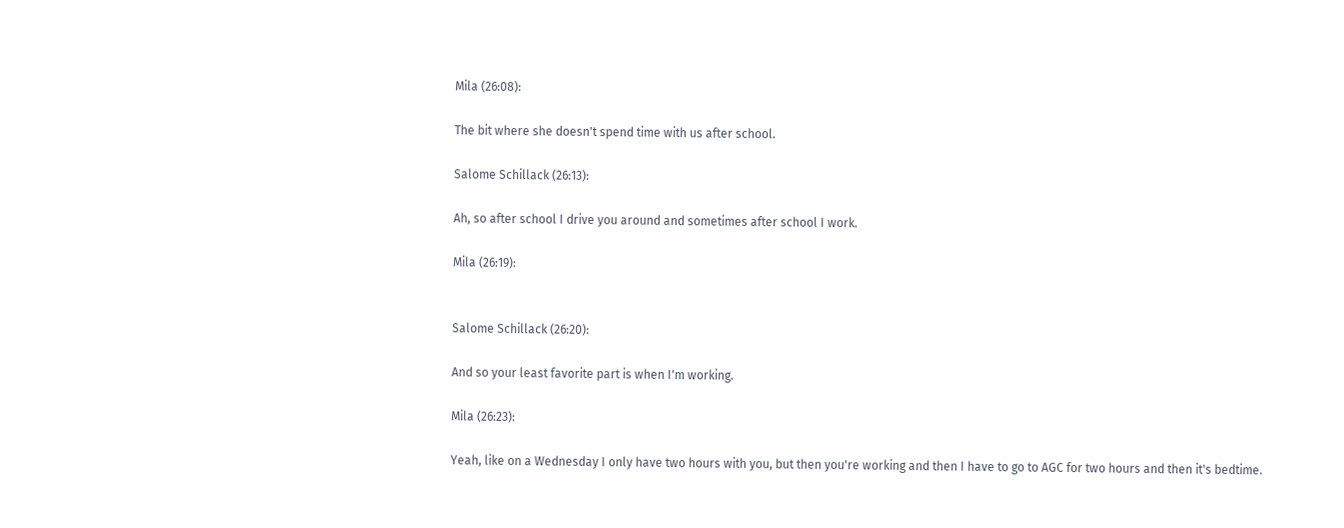Mila (26:08):

The bit where she doesn't spend time with us after school.

Salome Schillack (26:13):

Ah, so after school I drive you around and sometimes after school I work.

Mila (26:19):


Salome Schillack (26:20):

And so your least favorite part is when I'm working.

Mila (26:23):

Yeah, like on a Wednesday I only have two hours with you, but then you're working and then I have to go to AGC for two hours and then it's bedtime.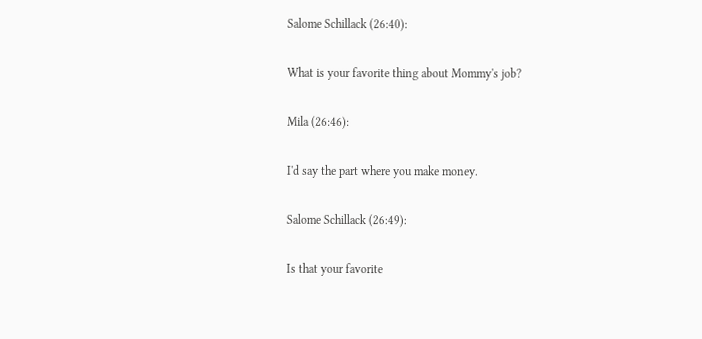Salome Schillack (26:40):

What is your favorite thing about Mommy's job?

Mila (26:46):

I'd say the part where you make money.

Salome Schillack (26:49):

Is that your favorite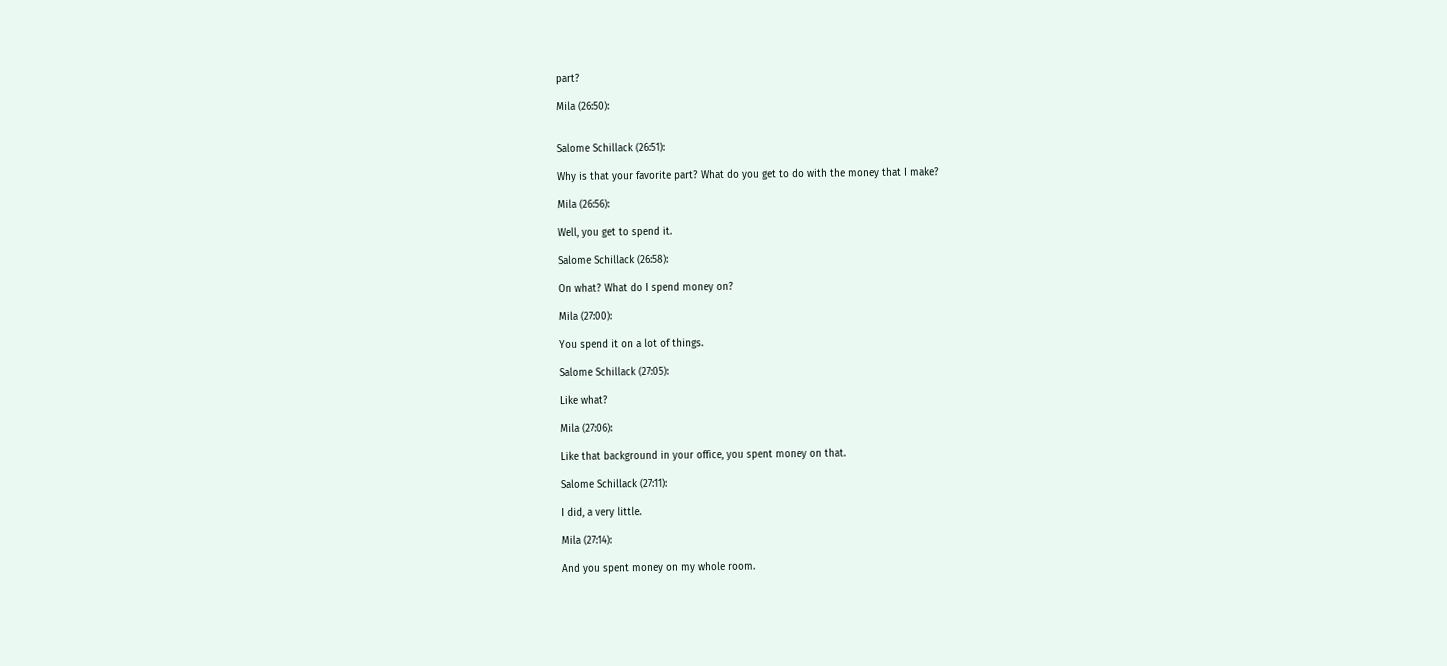part?

Mila (26:50):


Salome Schillack (26:51):

Why is that your favorite part? What do you get to do with the money that I make?

Mila (26:56):

Well, you get to spend it.

Salome Schillack (26:58):

On what? What do I spend money on?

Mila (27:00):

You spend it on a lot of things.

Salome Schillack (27:05):

Like what?

Mila (27:06):

Like that background in your office, you spent money on that.

Salome Schillack (27:11):

I did, a very little.

Mila (27:14):

And you spent money on my whole room.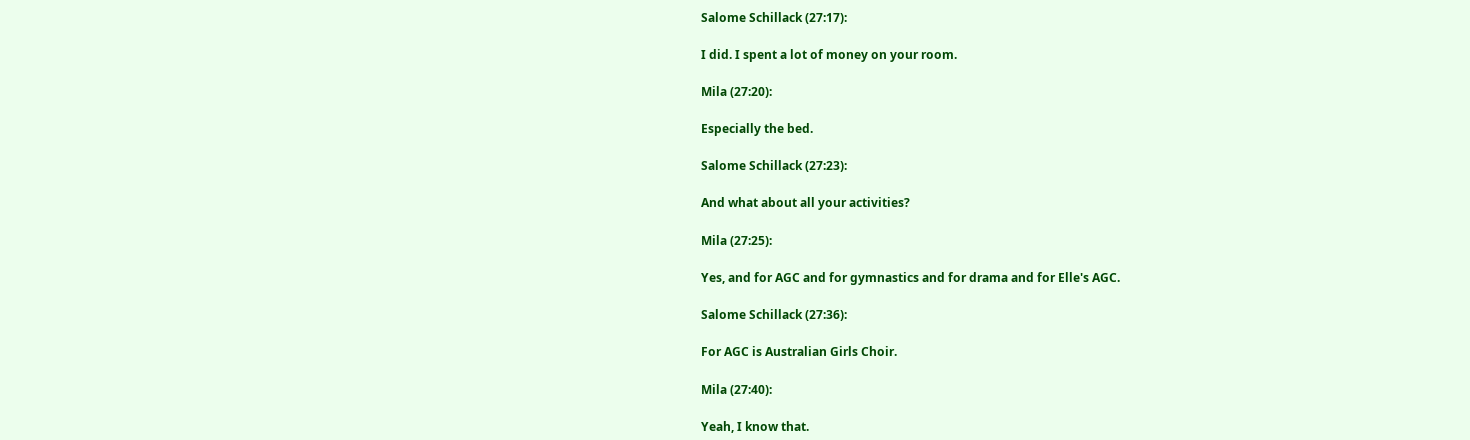Salome Schillack (27:17):

I did. I spent a lot of money on your room.

Mila (27:20):

Especially the bed.

Salome Schillack (27:23):

And what about all your activities?

Mila (27:25):

Yes, and for AGC and for gymnastics and for drama and for Elle's AGC.

Salome Schillack (27:36):

For AGC is Australian Girls Choir.

Mila (27:40):

Yeah, I know that.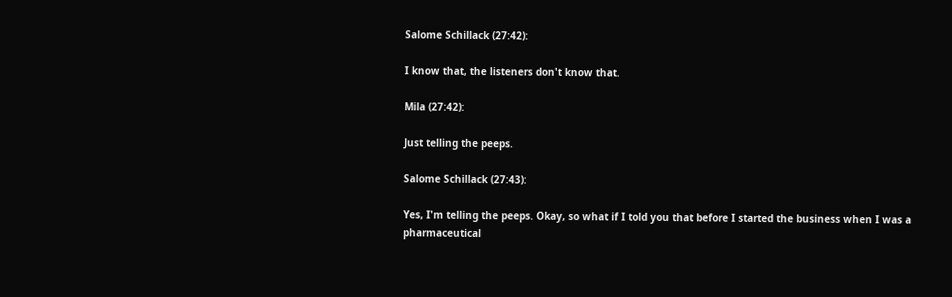Salome Schillack (27:42):

I know that, the listeners don't know that.

Mila (27:42):

Just telling the peeps.

Salome Schillack (27:43):

Yes, I'm telling the peeps. Okay, so what if I told you that before I started the business when I was a pharmaceutical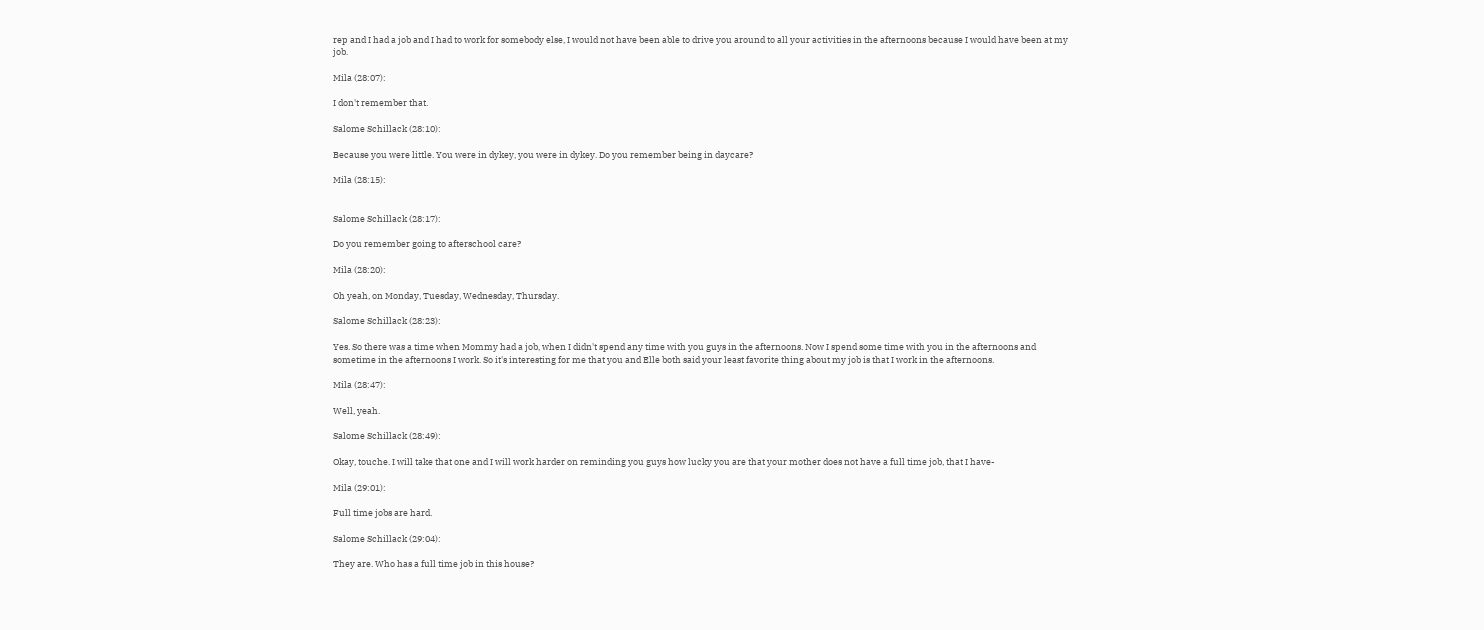rep and I had a job and I had to work for somebody else, I would not have been able to drive you around to all your activities in the afternoons because I would have been at my job.

Mila (28:07):

I don't remember that.

Salome Schillack (28:10):

Because you were little. You were in dykey, you were in dykey. Do you remember being in daycare?

Mila (28:15):


Salome Schillack (28:17):

Do you remember going to afterschool care?

Mila (28:20):

Oh yeah, on Monday, Tuesday, Wednesday, Thursday.

Salome Schillack (28:23):

Yes. So there was a time when Mommy had a job, when I didn't spend any time with you guys in the afternoons. Now I spend some time with you in the afternoons and sometime in the afternoons I work. So it's interesting for me that you and Elle both said your least favorite thing about my job is that I work in the afternoons.

Mila (28:47):

Well, yeah.

Salome Schillack (28:49):

Okay, touche. I will take that one and I will work harder on reminding you guys how lucky you are that your mother does not have a full time job, that I have-

Mila (29:01):

Full time jobs are hard.

Salome Schillack (29:04):

They are. Who has a full time job in this house?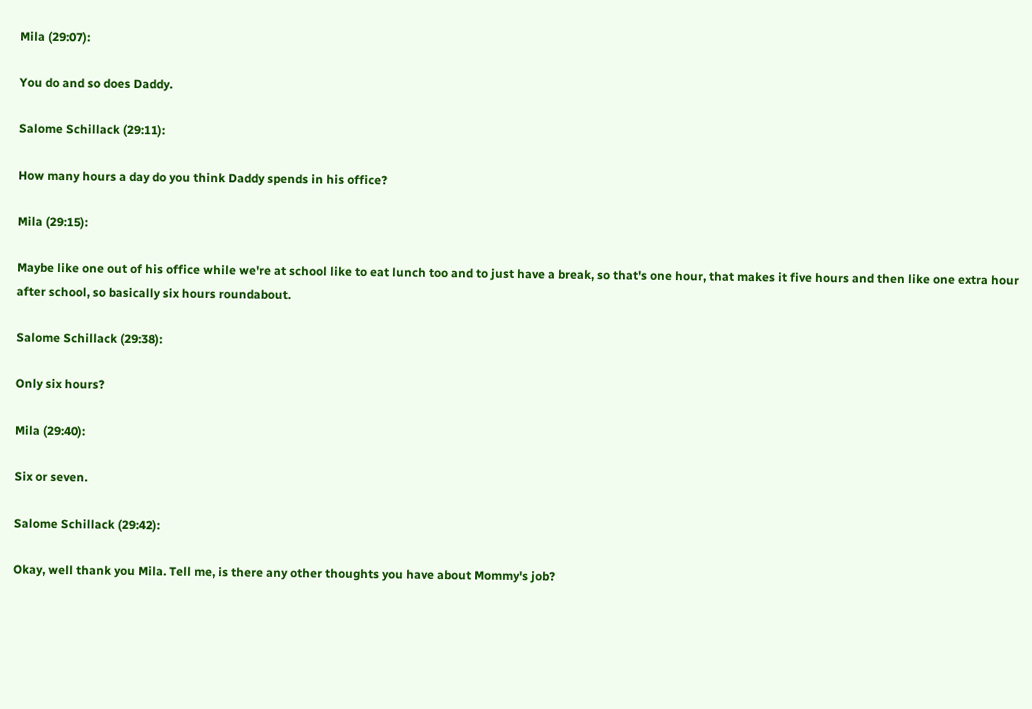Mila (29:07):

You do and so does Daddy.

Salome Schillack (29:11):

How many hours a day do you think Daddy spends in his office?

Mila (29:15):

Maybe like one out of his office while we're at school like to eat lunch too and to just have a break, so that's one hour, that makes it five hours and then like one extra hour after school, so basically six hours roundabout.

Salome Schillack (29:38):

Only six hours?

Mila (29:40):

Six or seven.

Salome Schillack (29:42):

Okay, well thank you Mila. Tell me, is there any other thoughts you have about Mommy's job?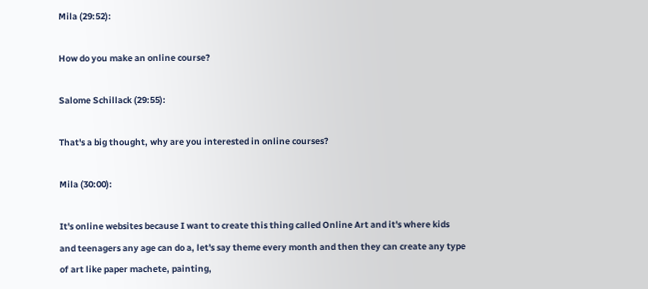Mila (29:52):

How do you make an online course?

Salome Schillack (29:55):

That's a big thought, why are you interested in online courses?

Mila (30:00):

It's online websites because I want to create this thing called Online Art and it's where kids and teenagers any age can do a, let's say theme every month and then they can create any type of art like paper machete, painting,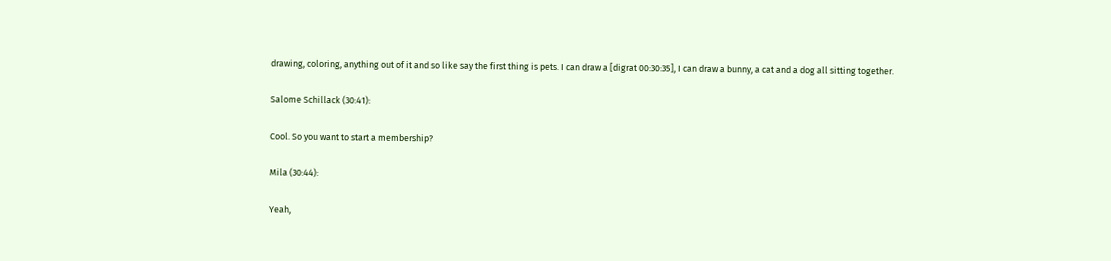drawing, coloring, anything out of it and so like say the first thing is pets. I can draw a [digrat 00:30:35], I can draw a bunny, a cat and a dog all sitting together.

Salome Schillack (30:41):

Cool. So you want to start a membership?

Mila (30:44):

Yeah,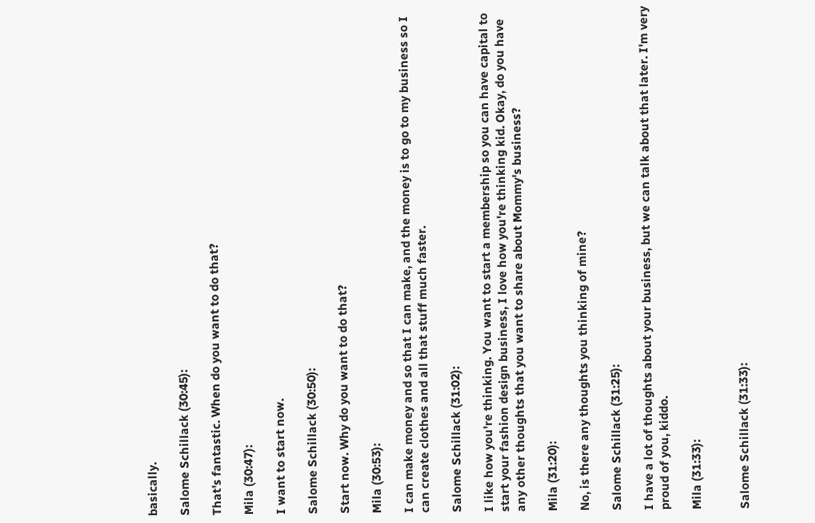basically.

Salome Schillack (30:45):

That's fantastic. When do you want to do that?

Mila (30:47):

I want to start now.

Salome Schillack (30:50):

Start now. Why do you want to do that?

Mila (30:53):

I can make money and so that I can make, and the money is to go to my business so I can create clothes and all that stuff much faster.

Salome Schillack (31:02):

I like how you're thinking. You want to start a membership so you can have capital to start your fashion design business, I love how you're thinking kid. Okay, do you have any other thoughts that you want to share about Mommy's business?

Mila (31:20):

No, is there any thoughts you thinking of mine?

Salome Schillack (31:25):

I have a lot of thoughts about your business, but we can talk about that later. I'm very proud of you, kiddo.

Mila (31:33):


Salome Schillack (31:33):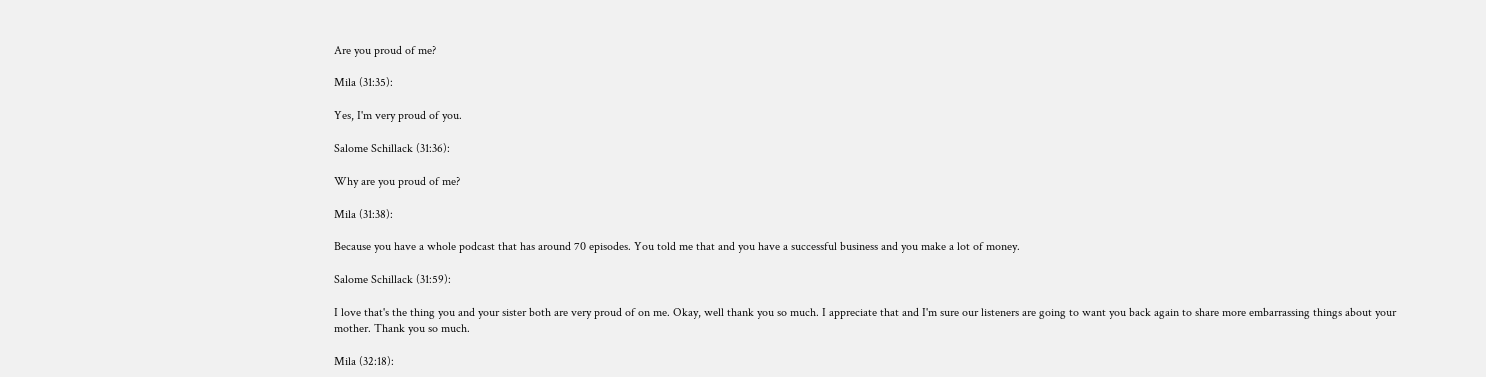Are you proud of me?

Mila (31:35):

Yes, I'm very proud of you.

Salome Schillack (31:36):

Why are you proud of me?

Mila (31:38):

Because you have a whole podcast that has around 70 episodes. You told me that and you have a successful business and you make a lot of money.

Salome Schillack (31:59):

I love that's the thing you and your sister both are very proud of on me. Okay, well thank you so much. I appreciate that and I'm sure our listeners are going to want you back again to share more embarrassing things about your mother. Thank you so much.

Mila (32:18):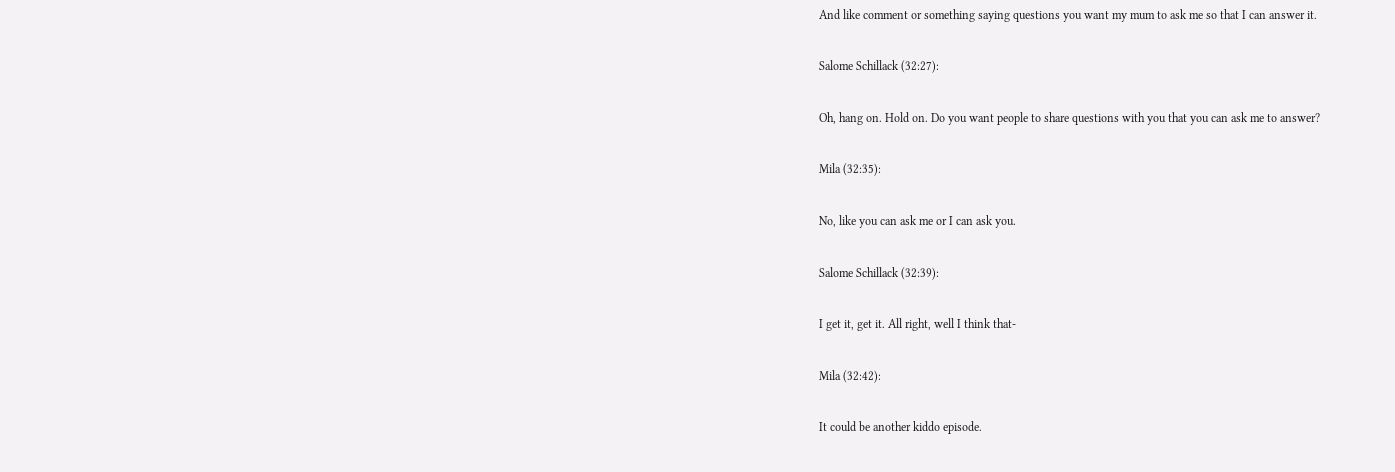And like comment or something saying questions you want my mum to ask me so that I can answer it.

Salome Schillack (32:27):

Oh, hang on. Hold on. Do you want people to share questions with you that you can ask me to answer?

Mila (32:35):

No, like you can ask me or I can ask you.

Salome Schillack (32:39):

I get it, get it. All right, well I think that-

Mila (32:42):

It could be another kiddo episode.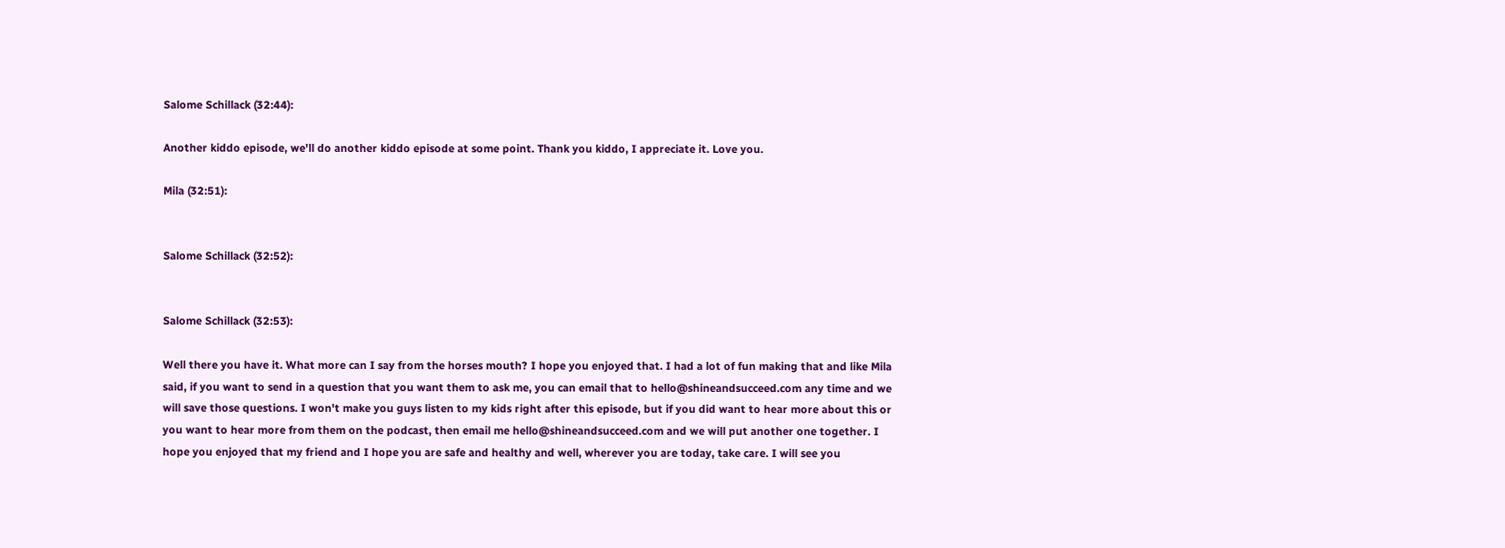Salome Schillack (32:44):

Another kiddo episode, we'll do another kiddo episode at some point. Thank you kiddo, I appreciate it. Love you.

Mila (32:51):


Salome Schillack (32:52):


Salome Schillack (32:53):

Well there you have it. What more can I say from the horses mouth? I hope you enjoyed that. I had a lot of fun making that and like Mila said, if you want to send in a question that you want them to ask me, you can email that to hello@shineandsucceed.com any time and we will save those questions. I won't make you guys listen to my kids right after this episode, but if you did want to hear more about this or you want to hear more from them on the podcast, then email me hello@shineandsucceed.com and we will put another one together. I hope you enjoyed that my friend and I hope you are safe and healthy and well, wherever you are today, take care. I will see you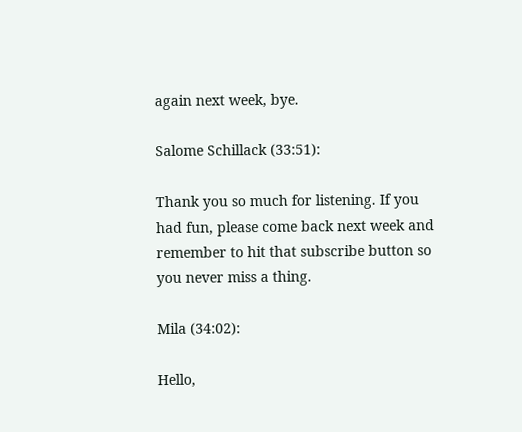again next week, bye.

Salome Schillack (33:51):

Thank you so much for listening. If you had fun, please come back next week and remember to hit that subscribe button so you never miss a thing.

Mila (34:02):

Hello,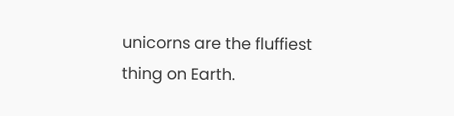unicorns are the fluffiest thing on Earth.